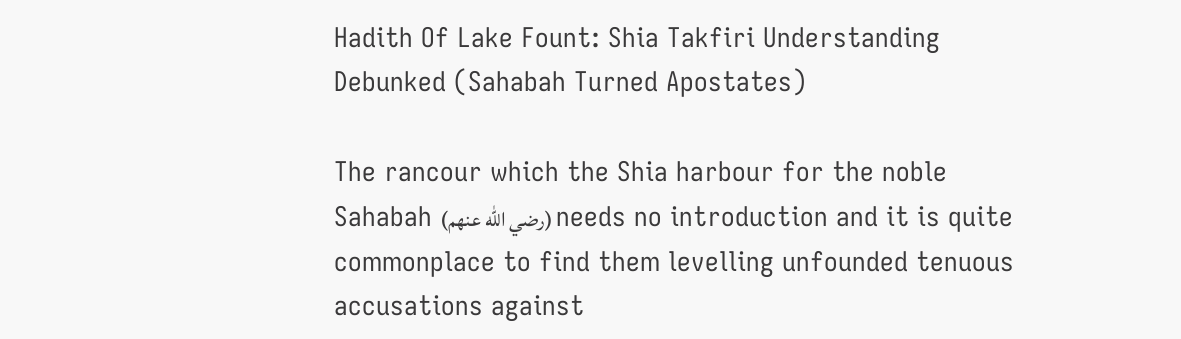Hadith Of Lake Fount: Shia Takfiri Understanding Debunked (Sahabah Turned Apostates)

The rancour which the Shia harbour for the noble Sahabah (رضي الله عنهم) needs no introduction and it is quite commonplace to find them levelling unfounded tenuous accusations against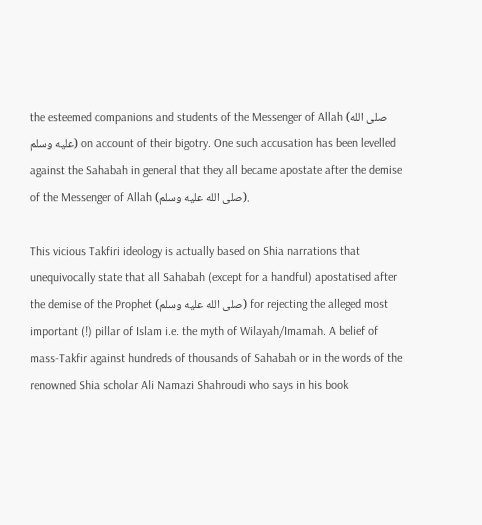the esteemed companions and students of the Messenger of Allah (صلى الله عليه وسلم) on account of their bigotry. One such accusation has been levelled against the Sahabah in general that they all became apostate after the demise of the Messenger of Allah (صلى الله عليه وسلم).

This vicious Takfiri ideology is actually based on Shia narrations that unequivocally state that all Sahabah (except for a handful) apostatised after the demise of the Prophet (صلى الله عليه وسلم) for rejecting the alleged most important (!) pillar of Islam i.e. the myth of Wilayah/Imamah. A belief of mass-Takfir against hundreds of thousands of Sahabah or in the words of the renowned Shia scholar Ali Namazi Shahroudi who says in his book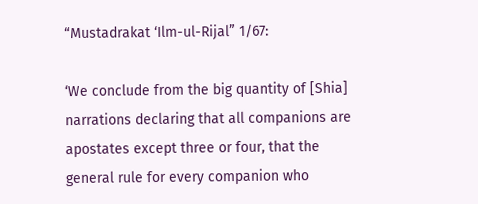“Mustadrakat ‘Ilm-ul-Rijal” 1/67:

‘We conclude from the big quantity of [Shia] narrations declaring that all companions are apostates except three or four, that the general rule for every companion who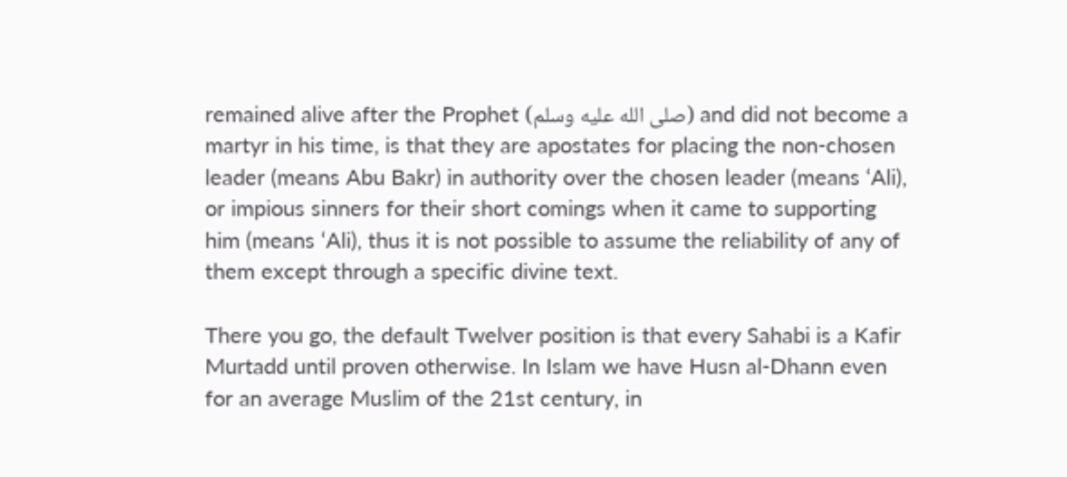remained alive after the Prophet (صلى الله عليه وسلم) and did not become a martyr in his time, is that they are apostates for placing the non-chosen leader (means Abu Bakr) in authority over the chosen leader (means ‘Ali), or impious sinners for their short comings when it came to supporting him (means ‘Ali), thus it is not possible to assume the reliability of any of them except through a specific divine text.

There you go, the default Twelver position is that every Sahabi is a Kafir Murtadd until proven otherwise. In Islam we have Husn al-Dhann even for an average Muslim of the 21st century, in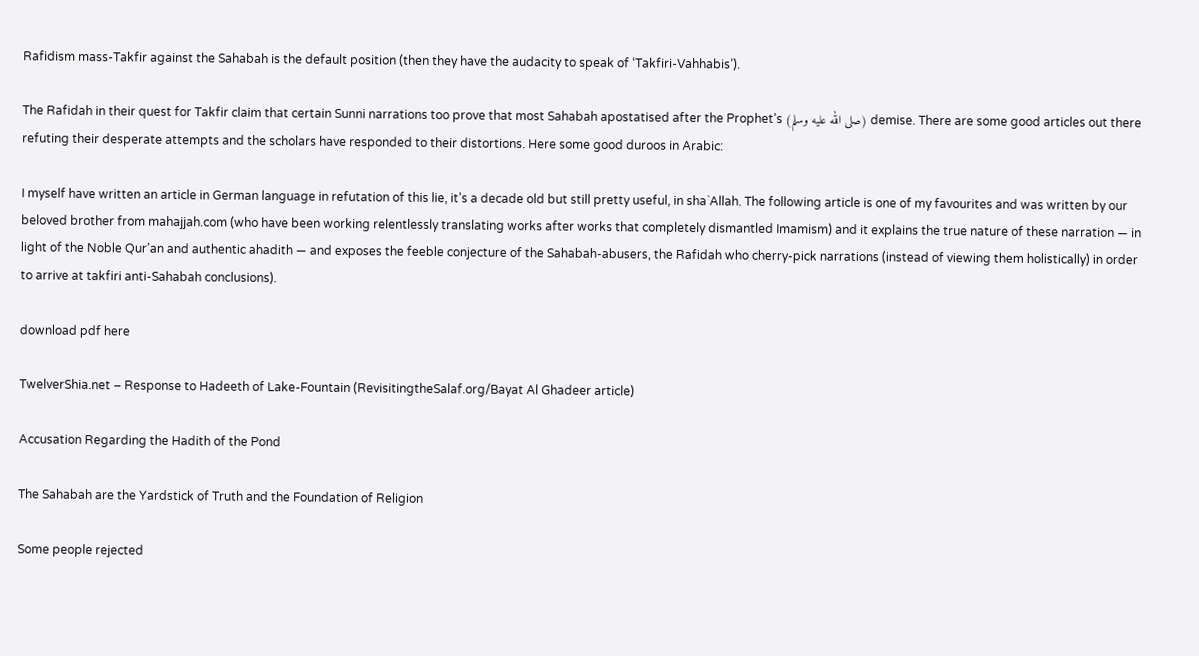Rafidism mass-Takfir against the Sahabah is the default position (then they have the audacity to speak of ‘Takfiri-Vahhabis’).

The Rafidah in their quest for Takfir claim that certain Sunni narrations too prove that most Sahabah apostatised after the Prophet’s (صلى الله عليه وسلم) demise. There are some good articles out there refuting their desperate attempts and the scholars have responded to their distortions. Here some good duroos in Arabic:

I myself have written an article in German language in refutation of this lie, it’s a decade old but still pretty useful, in sha`Allah. The following article is one of my favourites and was written by our beloved brother from mahajjah.com (who have been working relentlessly translating works after works that completely dismantled Imamism) and it explains the true nature of these narration — in light of the Noble Qur’an and authentic ahadith — and exposes the feeble conjecture of the Sahabah-abusers, the Rafidah who cherry-pick narrations (instead of viewing them holistically) in order to arrive at takfiri anti-Sahabah conclusions).

download pdf here

TwelverShia.net – Response to Hadeeth of Lake-Fountain (RevisitingtheSalaf.org/Bayat Al Ghadeer article)

Accusation Regarding the Hadith of the Pond

The Sahabah are the Yardstick of Truth and the Foundation of Religion

Some people rejected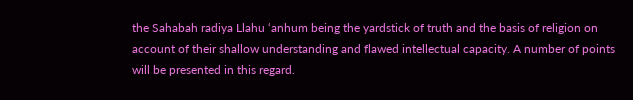the Sahabah radiya Llahu ‘anhum being the yardstick of truth and the basis of religion on account of their shallow understanding and flawed intellectual capacity. A number of points will be presented in this regard.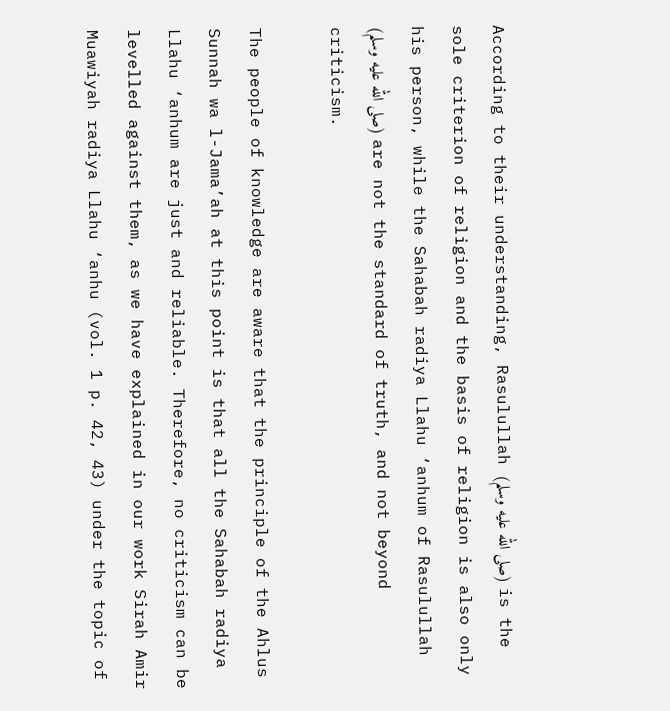According to their understanding, Rasulullah (صلى الله عليه وسلم) is the sole criterion of religion and the basis of religion is also only his person, while the Sahabah radiya Llahu ‘anhum of Rasulullah (صلى الله عليه وسلم) are not the standard of truth, and not beyond criticism.

The people of knowledge are aware that the principle of the Ahlus Sunnah wa l-Jama’ah at this point is that all the Sahabah radiya Llahu ‘anhum are just and reliable. Therefore, no criticism can be levelled against them, as we have explained in our work Sirah Amir Muawiyah radiya Llahu ‘anhu (vol. 1 p. 42, 43) under the topic of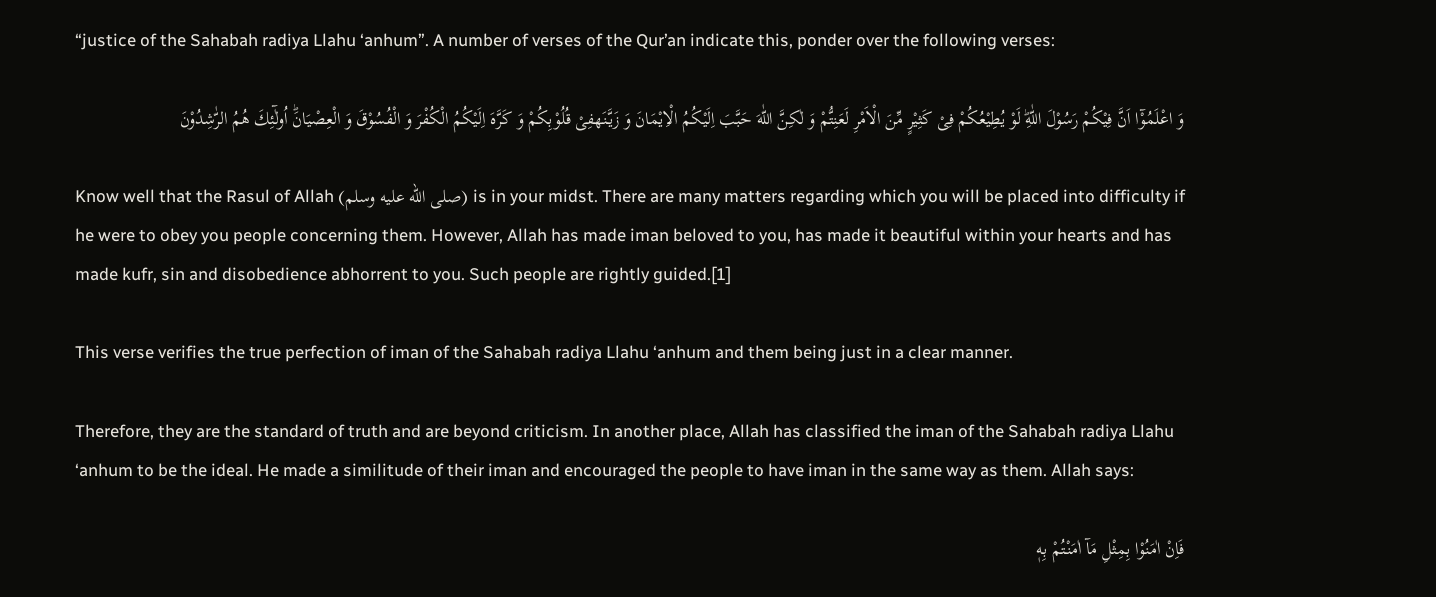“justice of the Sahabah radiya Llahu ‘anhum”. A number of verses of the Qur’an indicate this, ponder over the following verses:

وَ اعْلَمُوْٓا اَنَّ فِیْكُمْ رَسُوْلَ اللّٰهِؕ لَوْ یُطِیْعُكُمْ فِیْ کَثِیْرٍ مِّنَ الْاَمْرِ لَعَنِتُّمْ وَ لٰکِنَّ اللّٰهَ حَبَّبَ اِلَیْكُمُ الْاِیْمَانَ وَ زَیَّنَهفِیْ قُلُوْبِكُمْ وَ کَرَّهَ اِلَیْكُمُ الْكُفْرَ وَ الْفُسُوْقَ وَ الْعِصْیَانَؕ اُولٰٓئِكَ هُمُ الرّٰشِدُوْنَ

Know well that the Rasul of Allah (صلى الله عليه وسلم) is in your midst. There are many matters regarding which you will be placed into difficulty if he were to obey you people concerning them. However, Allah has made iman beloved to you, has made it beautiful within your hearts and has made kufr, sin and disobedience abhorrent to you. Such people are rightly guided.[1]

This verse verifies the true perfection of iman of the Sahabah radiya Llahu ‘anhum and them being just in a clear manner.

Therefore, they are the standard of truth and are beyond criticism. In another place, Allah has classified the iman of the Sahabah radiya Llahu ‘anhum to be the ideal. He made a similitude of their iman and encouraged the people to have iman in the same way as them. Allah says:

فَاِنْ اٰمَنُوْا بِمِثْلِ مَآ اٰمَنْتُمْ بِهٖ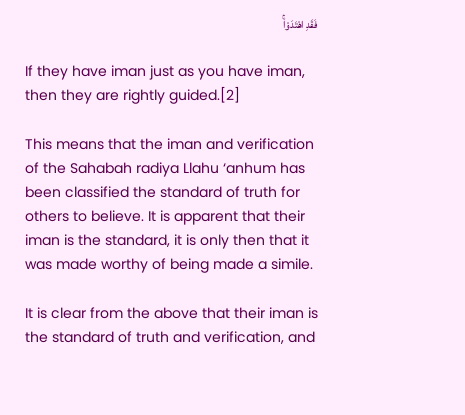فَقَدِ اهْتَدَوْاۚ

If they have iman just as you have iman, then they are rightly guided.[2]

This means that the iman and verification of the Sahabah radiya Llahu ‘anhum has been classified the standard of truth for others to believe. It is apparent that their iman is the standard, it is only then that it was made worthy of being made a simile.

It is clear from the above that their iman is the standard of truth and verification, and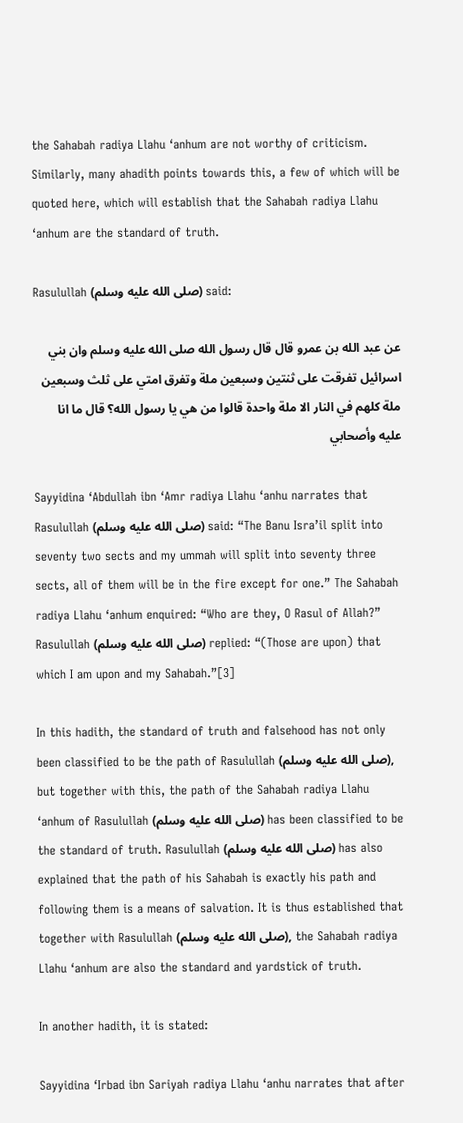the Sahabah radiya Llahu ‘anhum are not worthy of criticism. Similarly, many ahadith points towards this, a few of which will be quoted here, which will establish that the Sahabah radiya Llahu ‘anhum are the standard of truth.

Rasulullah (صلى الله عليه وسلم) said:

عن عبد الله بن عمرو قال قال رسول الله صلى الله عليه وسلم وان بني اسرائيل تفرقت على ثنتين وسبعين ملة وتفرق امتي على ثلث وسبعين ملة كلهم في النار الا ملة واحدة قالوا من هي يا رسول الله؟ قال ما انا عليه وأصحابي

Sayyidina ‘Abdullah ibn ‘Amr radiya Llahu ‘anhu narrates that Rasulullah (صلى الله عليه وسلم) said: “The Banu Isra’il split into seventy two sects and my ummah will split into seventy three sects, all of them will be in the fire except for one.” The Sahabah radiya Llahu ‘anhum enquired: “Who are they, O Rasul of Allah?” Rasulullah (صلى الله عليه وسلم) replied: “(Those are upon) that which I am upon and my Sahabah.”[3]

In this hadith, the standard of truth and falsehood has not only been classified to be the path of Rasulullah (صلى الله عليه وسلم), but together with this, the path of the Sahabah radiya Llahu ‘anhum of Rasulullah (صلى الله عليه وسلم) has been classified to be the standard of truth. Rasulullah (صلى الله عليه وسلم) has also explained that the path of his Sahabah is exactly his path and following them is a means of salvation. It is thus established that together with Rasulullah (صلى الله عليه وسلم), the Sahabah radiya Llahu ‘anhum are also the standard and yardstick of truth.

In another hadith, it is stated:

Sayyidina ‘Irbad ibn Sariyah radiya Llahu ‘anhu narrates that after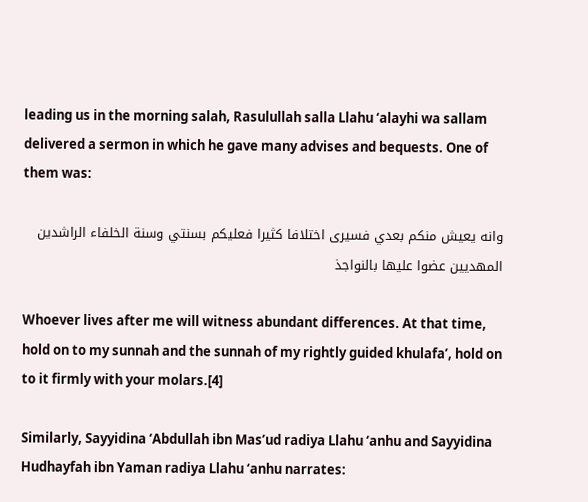leading us in the morning salah, Rasulullah salla Llahu ‘alayhi wa sallam delivered a sermon in which he gave many advises and bequests. One of them was:

وانه يعيش منكم بعدي فسيرى اختلافا كثيرا فعليكم بسنتي وسنة الخلفاء الراشدين المهديين عضوا عليها بالنواجذ

Whoever lives after me will witness abundant differences. At that time, hold on to my sunnah and the sunnah of my rightly guided khulafa’, hold on to it firmly with your molars.[4]

Similarly, Sayyidina ‘Abdullah ibn Mas’ud radiya Llahu ‘anhu and Sayyidina Hudhayfah ibn Yaman radiya Llahu ‘anhu narrates: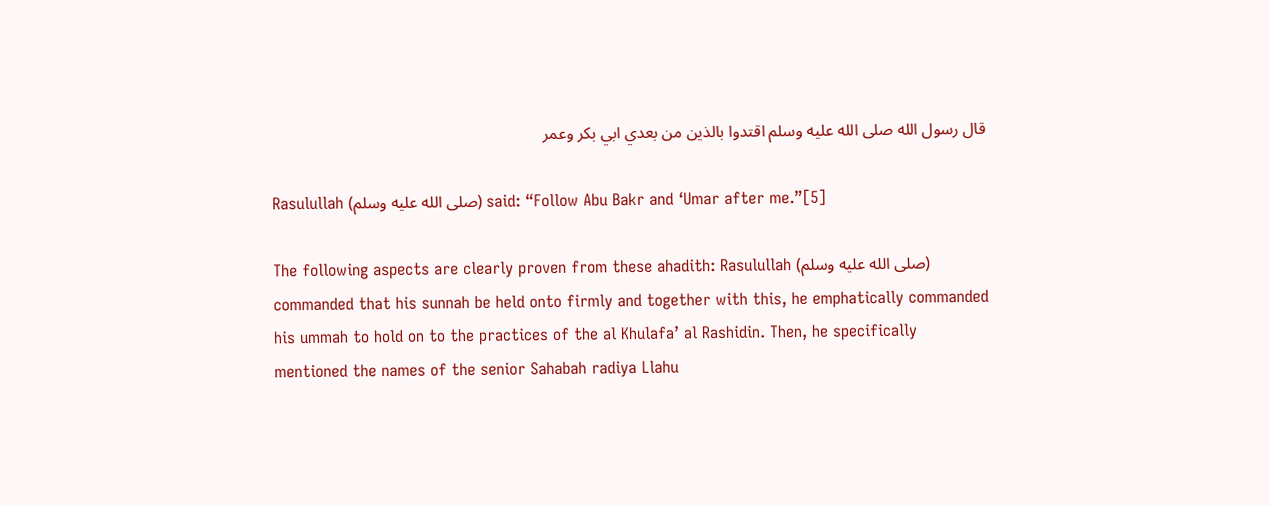قال رسول الله صلى الله عليه وسلم اقتدوا بالذين من بعدي ابي بكر وعمر

Rasulullah (صلى الله عليه وسلم) said: “Follow Abu Bakr and ‘Umar after me.”[5]

The following aspects are clearly proven from these ahadith: Rasulullah (صلى الله عليه وسلم) commanded that his sunnah be held onto firmly and together with this, he emphatically commanded his ummah to hold on to the practices of the al Khulafa’ al Rashidin. Then, he specifically mentioned the names of the senior Sahabah radiya Llahu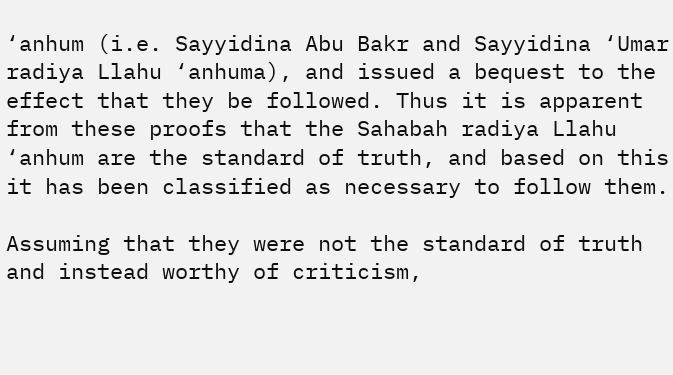‘anhum (i.e. Sayyidina Abu Bakr and Sayyidina ‘Umar radiya Llahu ‘anhuma), and issued a bequest to the effect that they be followed. Thus it is apparent from these proofs that the Sahabah radiya Llahu ‘anhum are the standard of truth, and based on this it has been classified as necessary to follow them.

Assuming that they were not the standard of truth and instead worthy of criticism,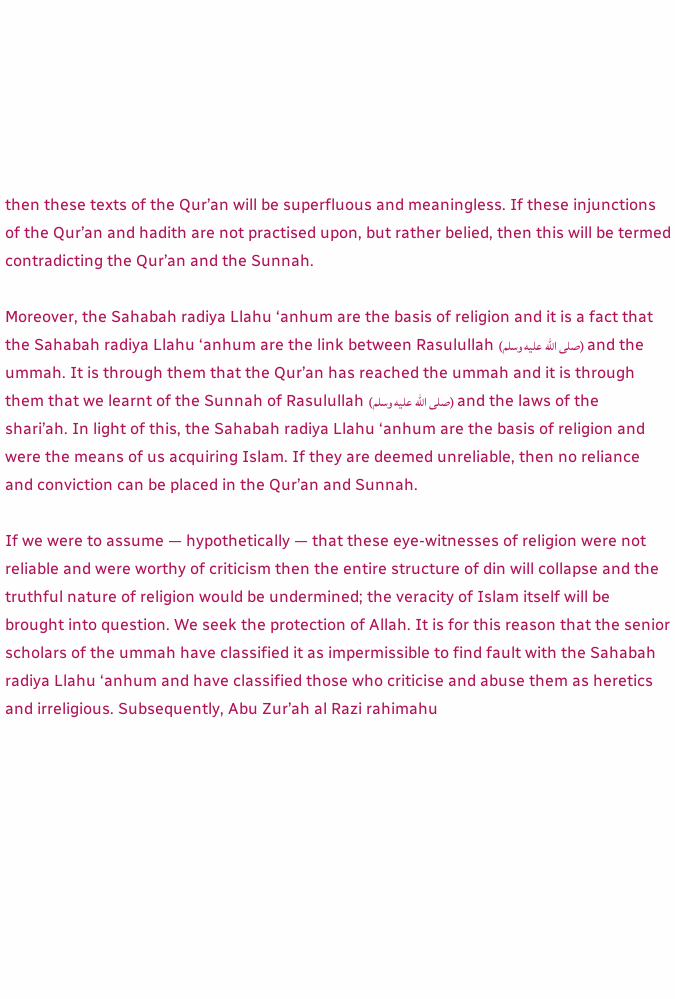then these texts of the Qur’an will be superfluous and meaningless. If these injunctions of the Qur’an and hadith are not practised upon, but rather belied, then this will be termed contradicting the Qur’an and the Sunnah.

Moreover, the Sahabah radiya Llahu ‘anhum are the basis of religion and it is a fact that the Sahabah radiya Llahu ‘anhum are the link between Rasulullah (صلى الله عليه وسلم) and the ummah. It is through them that the Qur’an has reached the ummah and it is through them that we learnt of the Sunnah of Rasulullah (صلى الله عليه وسلم) and the laws of the shari’ah. In light of this, the Sahabah radiya Llahu ‘anhum are the basis of religion and were the means of us acquiring Islam. If they are deemed unreliable, then no reliance and conviction can be placed in the Qur’an and Sunnah.

If we were to assume — hypothetically — that these eye-witnesses of religion were not reliable and were worthy of criticism then the entire structure of din will collapse and the truthful nature of religion would be undermined; the veracity of Islam itself will be brought into question. We seek the protection of Allah. It is for this reason that the senior scholars of the ummah have classified it as impermissible to find fault with the Sahabah radiya Llahu ‘anhum and have classified those who criticise and abuse them as heretics and irreligious. Subsequently, Abu Zur’ah al Razi rahimahu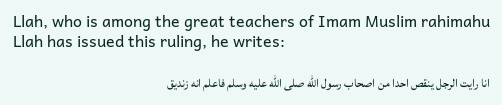Llah, who is among the great teachers of Imam Muslim rahimahu Llah has issued this ruling, he writes:

انا رايت الرجل ينقص احدا من اصحاب رسول الله صلى الله عليه وسلم فاعلم انه زنديق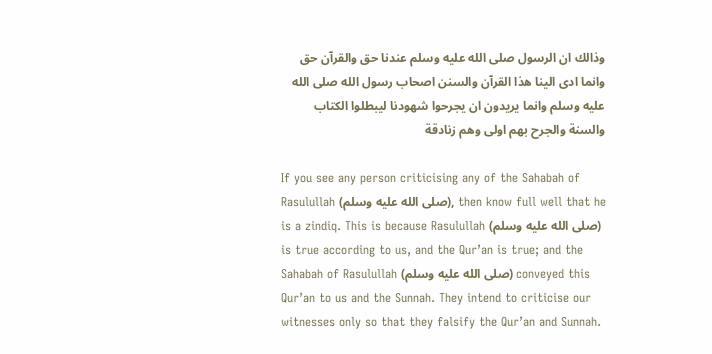وذالك ان الرسول صلى الله عليه وسلم عندنا حق والقرآن حق وانما ادى الينا هذا القرآن والسنن اصحاب رسول الله صلى الله عليه وسلم وانما يريدون ان يجرحوا شهودنا ليبطلوا الكتاب والسنة والجرح بهم اولى وهم زنادقة

If you see any person criticising any of the Sahabah of Rasulullah (صلى الله عليه وسلم), then know full well that he is a zindiq. This is because Rasulullah (صلى الله عليه وسلم) is true according to us, and the Qur’an is true; and the Sahabah of Rasulullah (صلى الله عليه وسلم) conveyed this Qur’an to us and the Sunnah. They intend to criticise our witnesses only so that they falsify the Qur’an and Sunnah.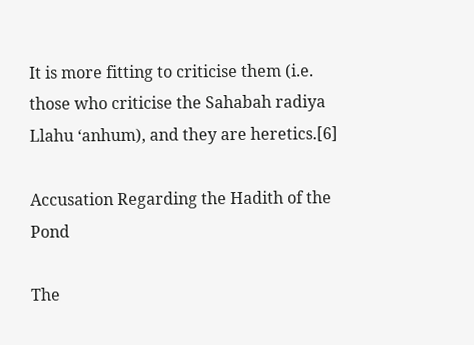It is more fitting to criticise them (i.e. those who criticise the Sahabah radiya Llahu ‘anhum), and they are heretics.[6]

Accusation Regarding the Hadith of the Pond

The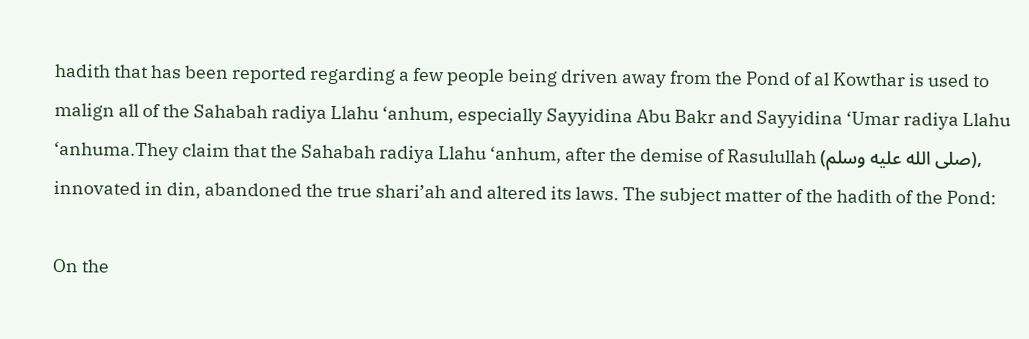hadith that has been reported regarding a few people being driven away from the Pond of al Kowthar is used to malign all of the Sahabah radiya Llahu ‘anhum, especially Sayyidina Abu Bakr and Sayyidina ‘Umar radiya Llahu ‘anhuma.They claim that the Sahabah radiya Llahu ‘anhum, after the demise of Rasulullah (صلى الله عليه وسلم), innovated in din, abandoned the true shari’ah and altered its laws. The subject matter of the hadith of the Pond:

On the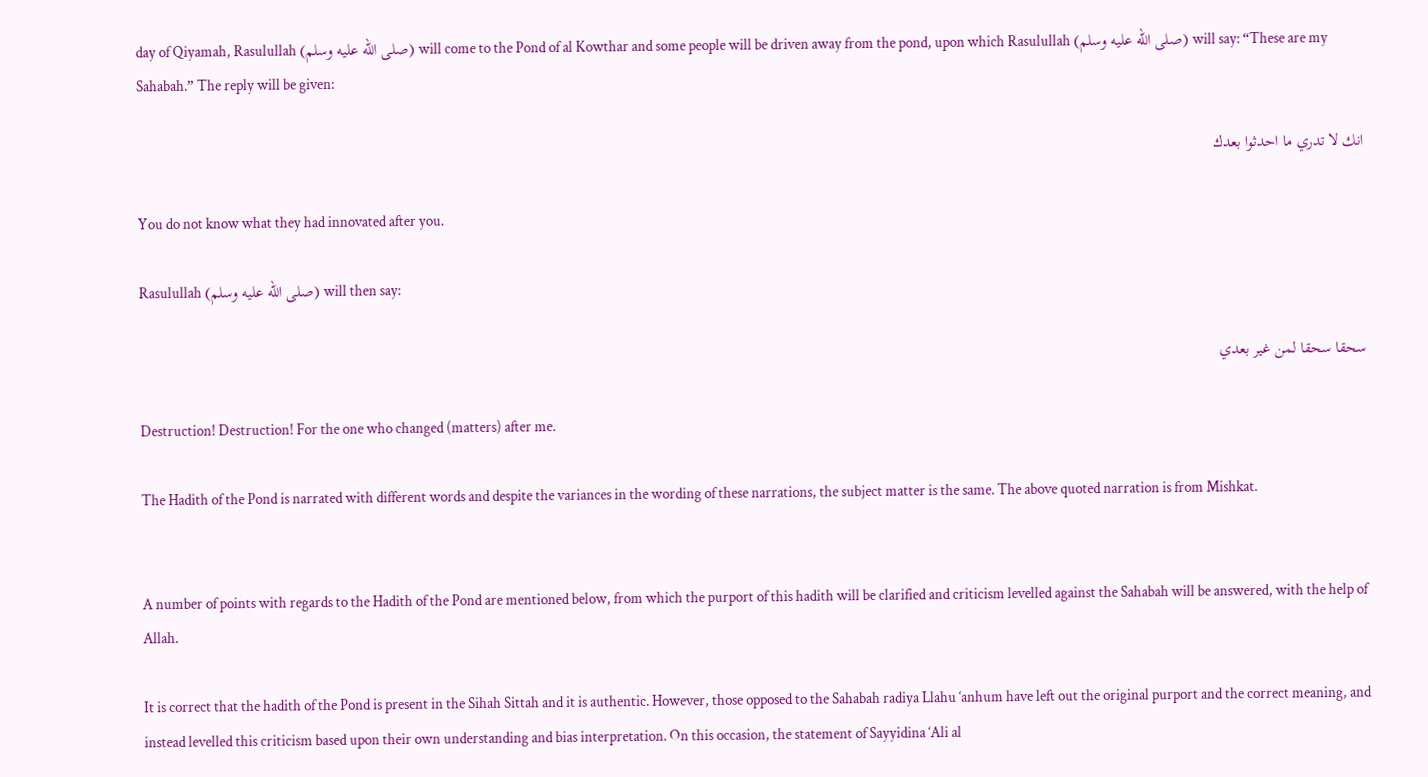day of Qiyamah, Rasulullah (صلى الله عليه وسلم) will come to the Pond of al Kowthar and some people will be driven away from the pond, upon which Rasulullah (صلى الله عليه وسلم) will say: “These are my Sahabah.” The reply will be given:

انك لا تدري ما احدثوا بعدك

You do not know what they had innovated after you.

Rasulullah (صلى الله عليه وسلم) will then say:

سحقا سحقا لمن غير بعدي

Destruction! Destruction! For the one who changed (matters) after me.

The Hadith of the Pond is narrated with different words and despite the variances in the wording of these narrations, the subject matter is the same. The above quoted narration is from Mishkat.


A number of points with regards to the Hadith of the Pond are mentioned below, from which the purport of this hadith will be clarified and criticism levelled against the Sahabah will be answered, with the help of Allah.

It is correct that the hadith of the Pond is present in the Sihah Sittah and it is authentic. However, those opposed to the Sahabah radiya Llahu ‘anhum have left out the original purport and the correct meaning, and instead levelled this criticism based upon their own understanding and bias interpretation. On this occasion, the statement of Sayyidina ‘Ali al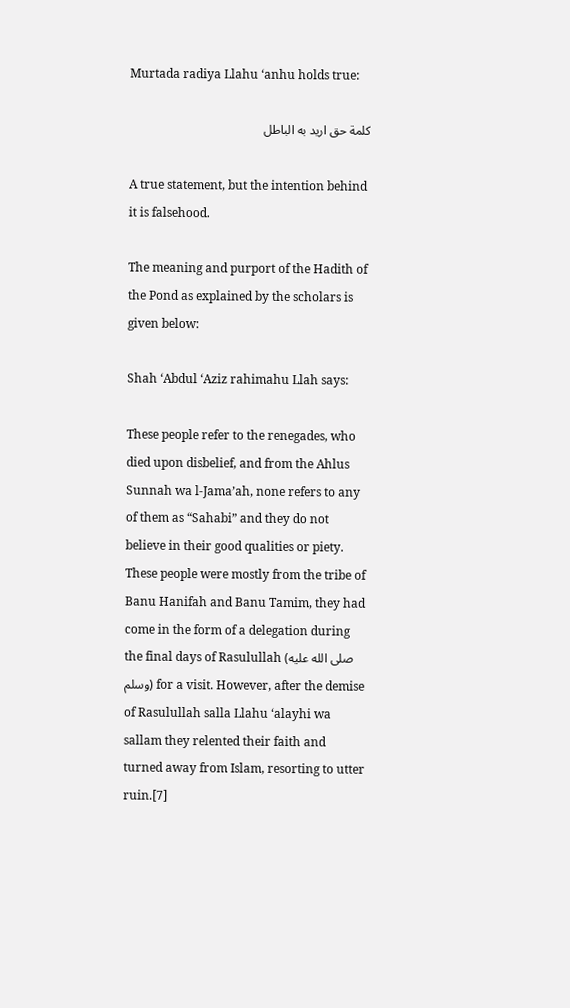Murtada radiya Llahu ‘anhu holds true:

كلمة حق اريد به الباطل

A true statement, but the intention behind it is falsehood.

The meaning and purport of the Hadith of the Pond as explained by the scholars is given below:

Shah ‘Abdul ‘Aziz rahimahu Llah says:

These people refer to the renegades, who died upon disbelief, and from the Ahlus Sunnah wa l-Jama’ah, none refers to any of them as “Sahabi” and they do not believe in their good qualities or piety. These people were mostly from the tribe of Banu Hanifah and Banu Tamim, they had come in the form of a delegation during the final days of Rasulullah (صلى الله عليه وسلم) for a visit. However, after the demise of Rasulullah salla Llahu ‘alayhi wa sallam they relented their faith and turned away from Islam, resorting to utter ruin.[7]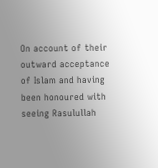On account of their outward acceptance of Islam and having been honoured with seeing Rasulullah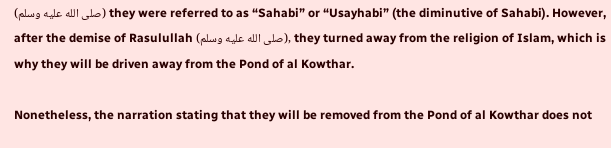(صلى الله عليه وسلم) they were referred to as “Sahabi” or “Usayhabi” (the diminutive of Sahabi). However, after the demise of Rasulullah (صلى الله عليه وسلم), they turned away from the religion of Islam, which is why they will be driven away from the Pond of al Kowthar.

Nonetheless, the narration stating that they will be removed from the Pond of al Kowthar does not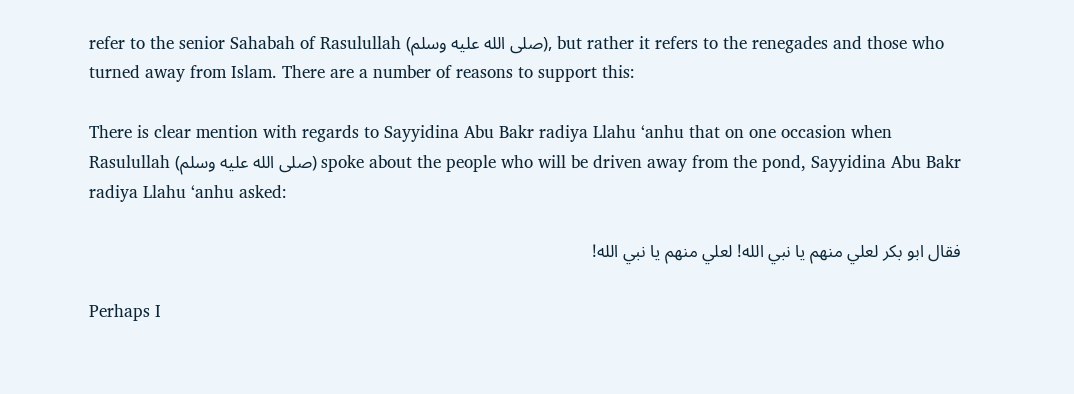refer to the senior Sahabah of Rasulullah (صلى الله عليه وسلم), but rather it refers to the renegades and those who turned away from Islam. There are a number of reasons to support this:

There is clear mention with regards to Sayyidina Abu Bakr radiya Llahu ‘anhu that on one occasion when Rasulullah (صلى الله عليه وسلم) spoke about the people who will be driven away from the pond, Sayyidina Abu Bakr radiya Llahu ‘anhu asked:

فقال ابو بكر لعلي منهم يا نبي الله! لعلي منهم يا نبي الله!

Perhaps I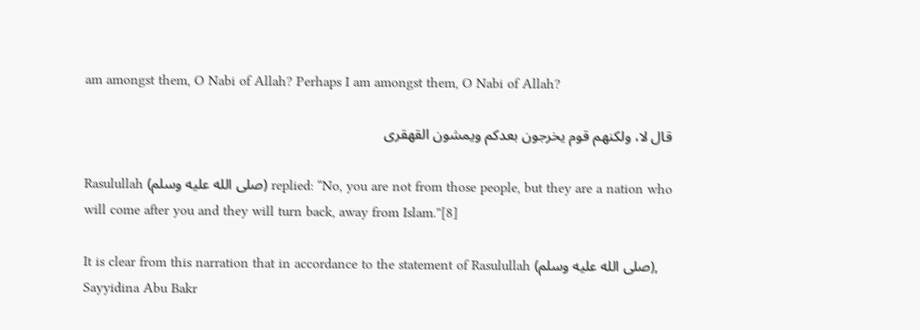am amongst them, O Nabi of Allah? Perhaps I am amongst them, O Nabi of Allah?

قال لا، ولكنهم قوم يخرجون بعدكم ويمشون القهقرى

Rasulullah (صلى الله عليه وسلم) replied: “No, you are not from those people, but they are a nation who will come after you and they will turn back, away from Islam.”[8]

It is clear from this narration that in accordance to the statement of Rasulullah (صلى الله عليه وسلم), Sayyidina Abu Bakr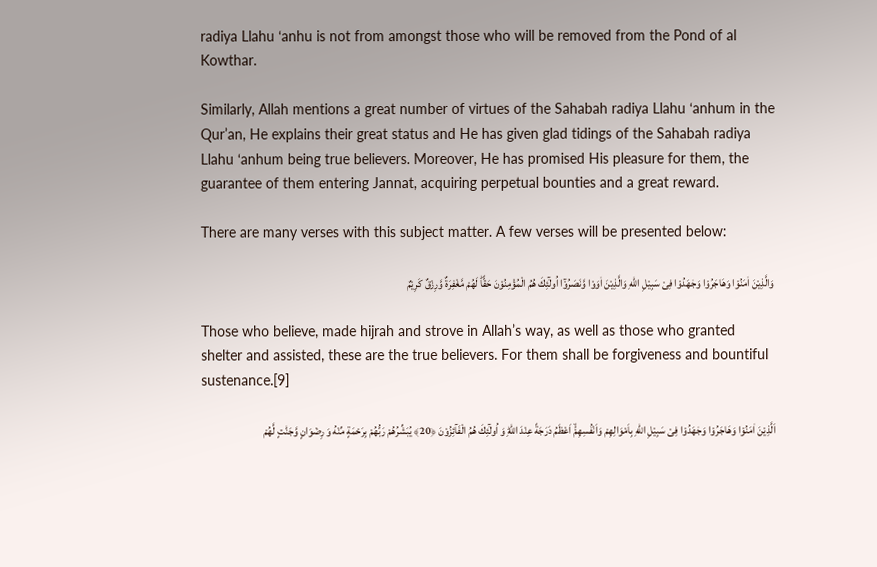radiya Llahu ‘anhu is not from amongst those who will be removed from the Pond of al Kowthar.

Similarly, Allah mentions a great number of virtues of the Sahabah radiya Llahu ‘anhum in the Qur’an, He explains their great status and He has given glad tidings of the Sahabah radiya Llahu ‘anhum being true believers. Moreover, He has promised His pleasure for them, the guarantee of them entering Jannat, acquiring perpetual bounties and a great reward.

There are many verses with this subject matter. A few verses will be presented below:

وَالَّذِیْنَ اٰمَنُوْا وَهَاجَرُوْا وَجٰهَدُوْا فِیْ سَبِیْلِ اللّٰهِ وَالَّذِیْنَ اٰوَوْا وَّنَصَرُوْٓا اُولٰٓئِكَ هُمُ الْمُؤْمِنُوْنَ حَقًّاؕ لَهُمْ مَّغْفِرَةٌ وَّرِزْقٌ کَرِیْمٌ

Those who believe, made hijrah and strove in Allah’s way, as well as those who granted shelter and assisted, these are the true believers. For them shall be forgiveness and bountiful sustenance.[9]

اَلَّذِیْنَ اٰمَنُوْا وَهَاجَرُوْا وَجٰهَدُوْا فِیْ سَبِیْلِ اللّٰهِ بِاَمْوَالِهِمْ وَاَنْفُسِهِمْۙ اَعْظَمُ دَرَجَةً عِنْدَ اللّٰهِؕ وَ اُولٰٓئِكَ هُمُ الْفَآئِزُوْنَ ﴿20﴾ یُبَشِّرُهُمْ رَبُّهُمْ بِرَحْمَةٍ مِّنْهُ وَ رِضْوَانٍ وَّجَنّٰتٍ لَّهُمْ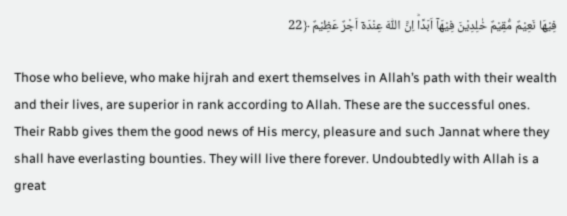فِیْهَا نَعِیْمٌ مُّقِیْمٌ خٰلِدِیْنَ فِیْهَآ اَبَدًاؕ اِنَّ اللّٰهَ عِنْدَهٓ اَجْرٌ عَظِیْمٌ ﴿22

Those who believe, who make hijrah and exert themselves in Allah’s path with their wealth and their lives, are superior in rank according to Allah. These are the successful ones. Their Rabb gives them the good news of His mercy, pleasure and such Jannat where they shall have everlasting bounties. They will live there forever. Undoubtedly with Allah is a great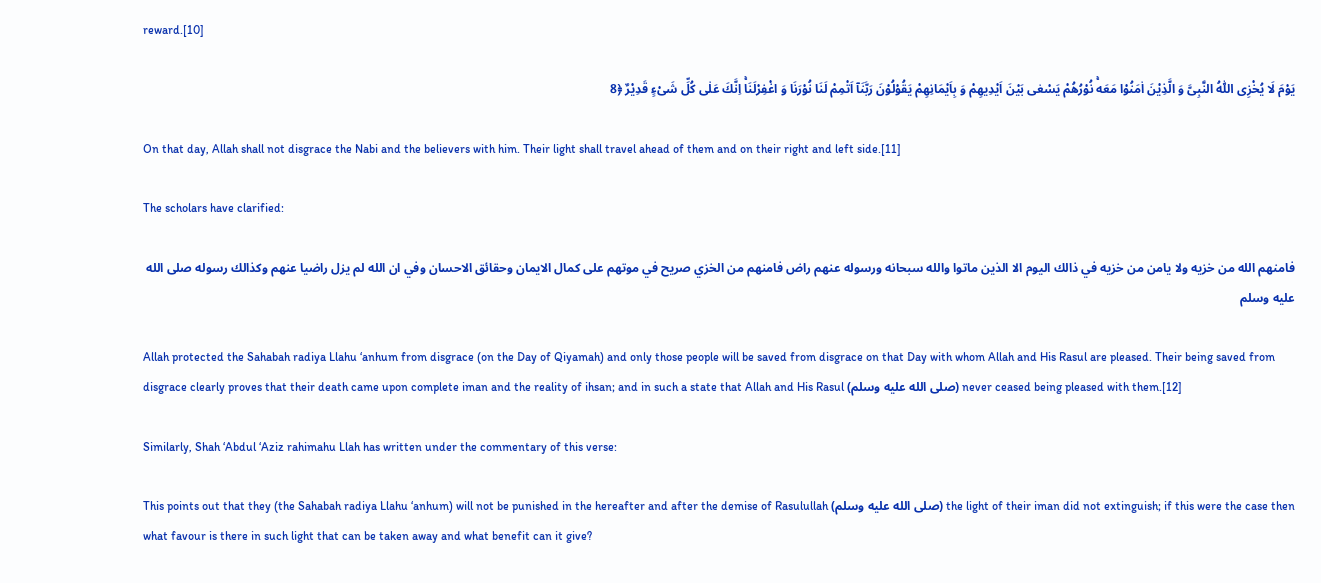reward.[10]

یَوْمَ لَا یُخْزِی اللّٰهُ النَّبِیَّ وَ الَّذِیْنَ اٰمَنُوْا مَعَهۚ نُوْرُهُمْ یَسْعٰی بَیْنَ اَیْدِیهِمْ وَ بِاَیْمَانِهِمْ یَقُوْلُوْنَ رَبَّنَآ اَتْمِمْ لَنَا نُوْرَنَا وَ اغْفِرْلَنَاۚ اِنَّكَ عَلٰی كُلِّ شَیْءٍ قَدِیْرٌ ﴿8

On that day, Allah shall not disgrace the Nabi and the believers with him. Their light shall travel ahead of them and on their right and left side.[11]

The scholars have clarified:

فامنهم الله من خزيه ولا يامن من خزيه في ذالك اليوم الا الذين ماتوا والله سبحانه ورسوله عنهم راض فامنهم من الخزي صريح في موتهم على كمال الايمان وحقائق الاحسان وفي ان الله لم يزل راضيا عنهم وكذالك رسوله صلى الله عليه وسلم

Allah protected the Sahabah radiya Llahu ‘anhum from disgrace (on the Day of Qiyamah) and only those people will be saved from disgrace on that Day with whom Allah and His Rasul are pleased. Their being saved from disgrace clearly proves that their death came upon complete iman and the reality of ihsan; and in such a state that Allah and His Rasul (صلى الله عليه وسلم) never ceased being pleased with them.[12]

Similarly, Shah ‘Abdul ‘Aziz rahimahu Llah has written under the commentary of this verse:

This points out that they (the Sahabah radiya Llahu ‘anhum) will not be punished in the hereafter and after the demise of Rasulullah (صلى الله عليه وسلم) the light of their iman did not extinguish; if this were the case then what favour is there in such light that can be taken away and what benefit can it give?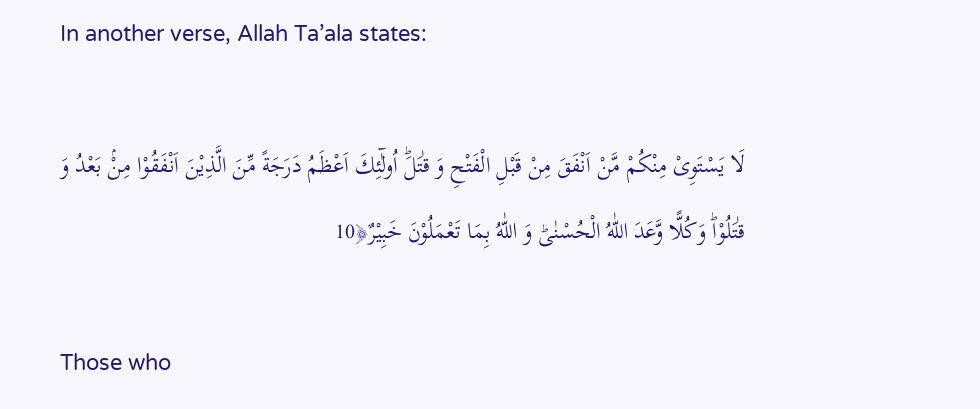In another verse, Allah Ta’ala states:

لَا یَسْتَوِیْ مِنْكُمْ مَّنْ اَنْفَقَ مِنْ قَبْلِ الْفَتْحِ وَ قٰتَلَؕ اُولٰٓئِكَ اَعْظَمُ دَرَجَةً مِّنَ الَّذِیْنَ اَنْفَقُوْا مِنْۢ بَعْدُ وَ قٰتَلُوْاؕ وَكُلًّا وَّعَدَ اللّٰهُ الْحُسْنٰیؕ وَ اللّٰهُ بِمَا تَعْمَلُوْنَ خَبِیْرٌ﴿10

Those who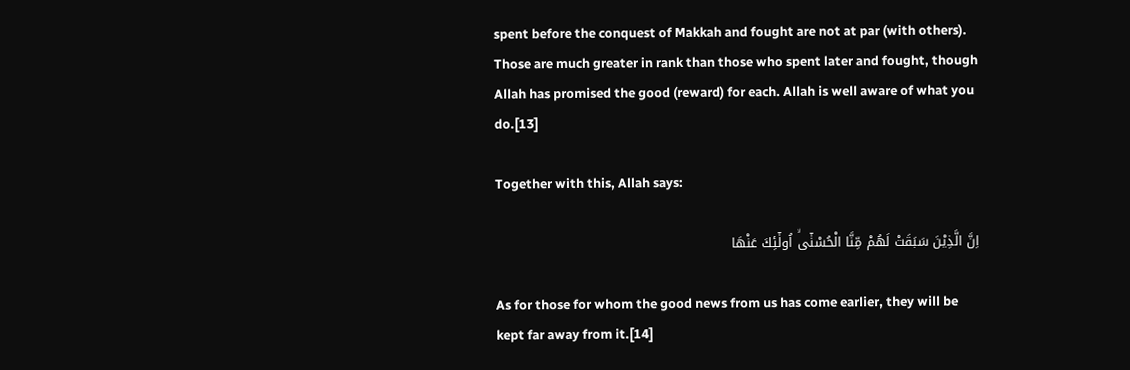spent before the conquest of Makkah and fought are not at par (with others). Those are much greater in rank than those who spent later and fought, though Allah has promised the good (reward) for each. Allah is well aware of what you do.[13]

Together with this, Allah says:

اِنَّ الَّذِیْنَ سَبَقَتْ لَهُمْ مِّنَّا الْحُسْنٰٓیۙ اُولٰٓئِكَ عَنْهَا

As for those for whom the good news from us has come earlier, they will be kept far away from it.[14]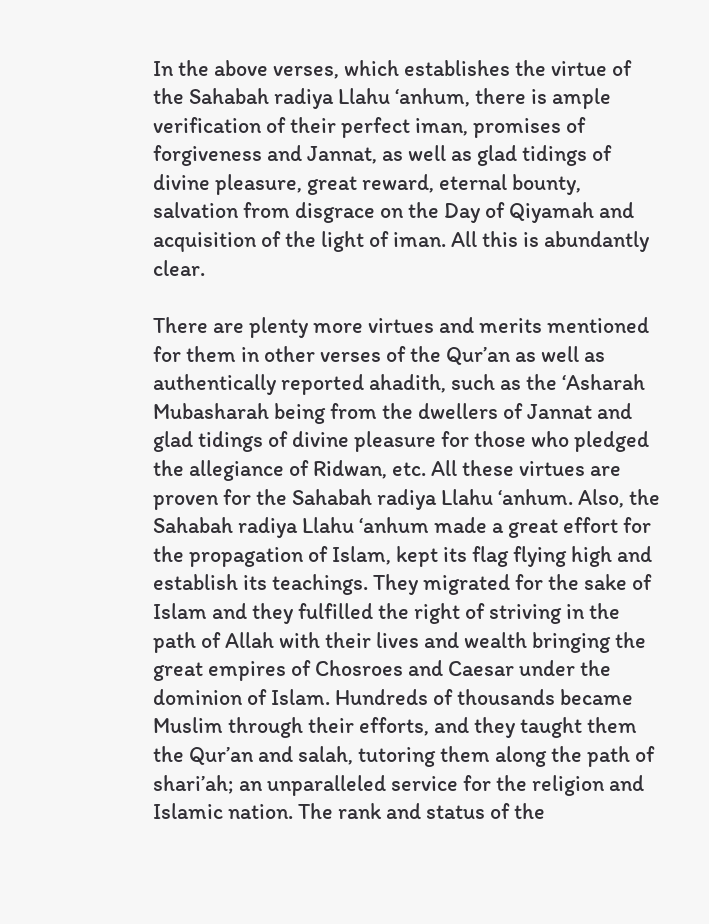In the above verses, which establishes the virtue of the Sahabah radiya Llahu ‘anhum, there is ample verification of their perfect iman, promises of forgiveness and Jannat, as well as glad tidings of divine pleasure, great reward, eternal bounty, salvation from disgrace on the Day of Qiyamah and acquisition of the light of iman. All this is abundantly clear.

There are plenty more virtues and merits mentioned for them in other verses of the Qur’an as well as authentically reported ahadith, such as the ‘Asharah Mubasharah being from the dwellers of Jannat and glad tidings of divine pleasure for those who pledged the allegiance of Ridwan, etc. All these virtues are proven for the Sahabah radiya Llahu ‘anhum. Also, the Sahabah radiya Llahu ‘anhum made a great effort for the propagation of Islam, kept its flag flying high and establish its teachings. They migrated for the sake of Islam and they fulfilled the right of striving in the path of Allah with their lives and wealth bringing the great empires of Chosroes and Caesar under the dominion of Islam. Hundreds of thousands became Muslim through their efforts, and they taught them the Qur’an and salah, tutoring them along the path of shari’ah; an unparalleled service for the religion and Islamic nation. The rank and status of the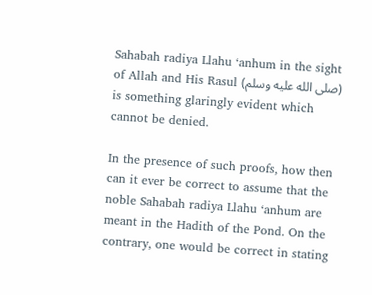Sahabah radiya Llahu ‘anhum in the sight of Allah and His Rasul (صلى الله عليه وسلم) is something glaringly evident which cannot be denied.

In the presence of such proofs, how then can it ever be correct to assume that the noble Sahabah radiya Llahu ‘anhum are meant in the Hadith of the Pond. On the contrary, one would be correct in stating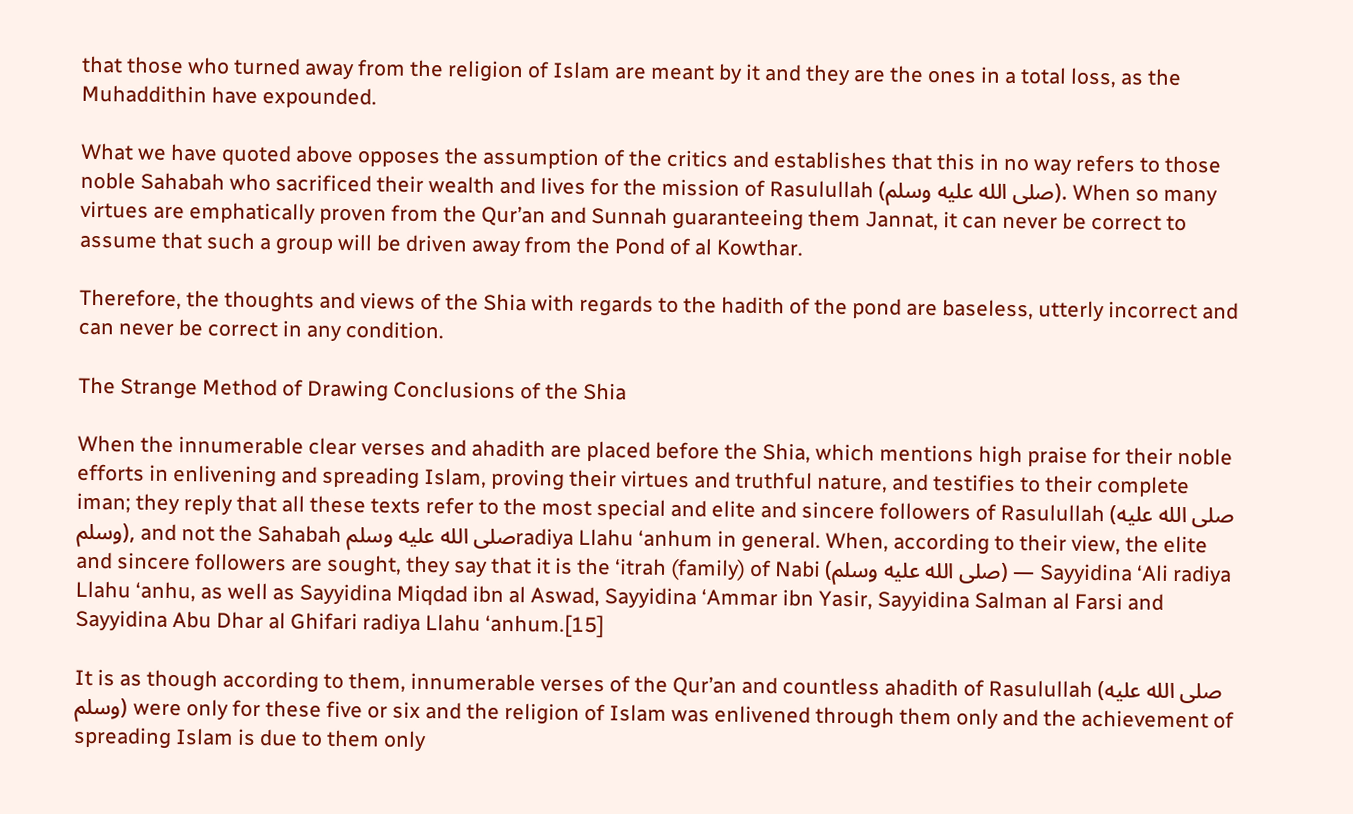that those who turned away from the religion of Islam are meant by it and they are the ones in a total loss, as the Muhaddithin have expounded.

What we have quoted above opposes the assumption of the critics and establishes that this in no way refers to those noble Sahabah who sacrificed their wealth and lives for the mission of Rasulullah (صلى الله عليه وسلم). When so many virtues are emphatically proven from the Qur’an and Sunnah guaranteeing them Jannat, it can never be correct to assume that such a group will be driven away from the Pond of al Kowthar.

Therefore, the thoughts and views of the Shia with regards to the hadith of the pond are baseless, utterly incorrect and can never be correct in any condition.

The Strange Method of Drawing Conclusions of the Shia

When the innumerable clear verses and ahadith are placed before the Shia, which mentions high praise for their noble efforts in enlivening and spreading Islam, proving their virtues and truthful nature, and testifies to their complete iman; they reply that all these texts refer to the most special and elite and sincere followers of Rasulullah (صلى الله عليه وسلم), and not the Sahabah صلى الله عليه وسلمradiya Llahu ‘anhum in general. When, according to their view, the elite and sincere followers are sought, they say that it is the ‘itrah (family) of Nabi (صلى الله عليه وسلم) — Sayyidina ‘Ali radiya Llahu ‘anhu, as well as Sayyidina Miqdad ibn al Aswad, Sayyidina ‘Ammar ibn Yasir, Sayyidina Salman al Farsi and Sayyidina Abu Dhar al Ghifari radiya Llahu ‘anhum.[15]

It is as though according to them, innumerable verses of the Qur’an and countless ahadith of Rasulullah (صلى الله عليه وسلم) were only for these five or six and the religion of Islam was enlivened through them only and the achievement of spreading Islam is due to them only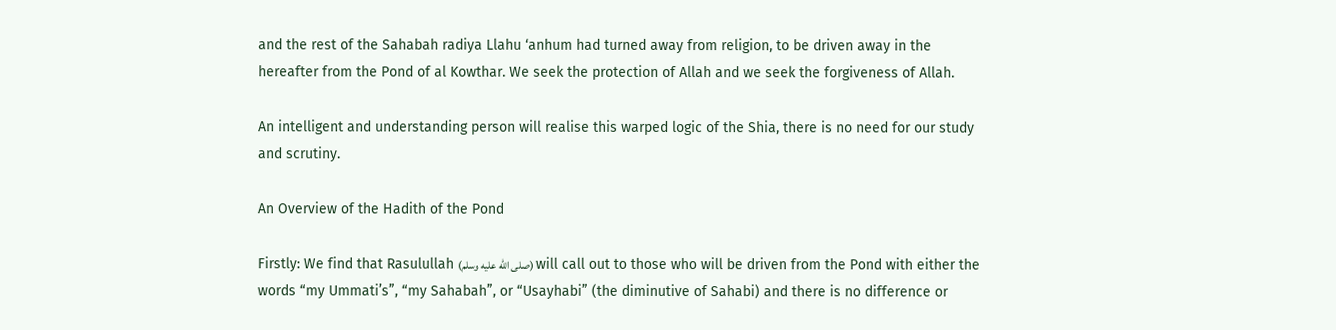and the rest of the Sahabah radiya Llahu ‘anhum had turned away from religion, to be driven away in the hereafter from the Pond of al Kowthar. We seek the protection of Allah and we seek the forgiveness of Allah.

An intelligent and understanding person will realise this warped logic of the Shia, there is no need for our study and scrutiny.

An Overview of the Hadith of the Pond

Firstly: We find that Rasulullah (صلى الله عليه وسلم) will call out to those who will be driven from the Pond with either the words “my Ummati’s”, “my Sahabah”, or “Usayhabi” (the diminutive of Sahabi) and there is no difference or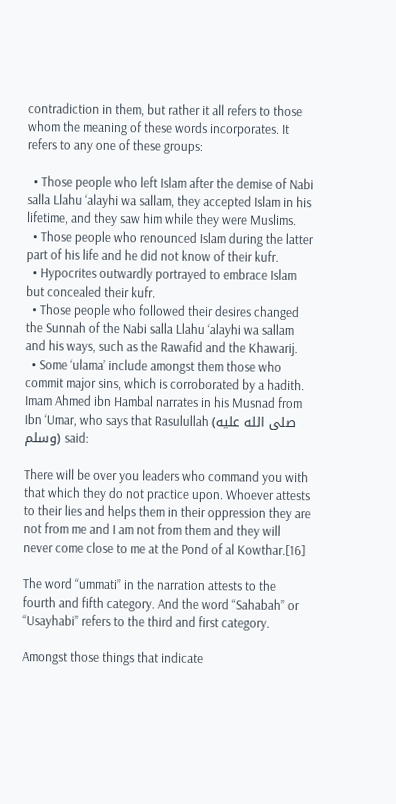contradiction in them, but rather it all refers to those whom the meaning of these words incorporates. It refers to any one of these groups:

  • Those people who left Islam after the demise of Nabi salla Llahu ‘alayhi wa sallam, they accepted Islam in his lifetime, and they saw him while they were Muslims.
  • Those people who renounced Islam during the latter part of his life and he did not know of their kufr.
  • Hypocrites outwardly portrayed to embrace Islam but concealed their kufr.
  • Those people who followed their desires changed the Sunnah of the Nabi salla Llahu ‘alayhi wa sallam and his ways, such as the Rawafid and the Khawarij.
  • Some ‘ulama’ include amongst them those who commit major sins, which is corroborated by a hadith. Imam Ahmed ibn Hambal narrates in his Musnad from Ibn ‘Umar, who says that Rasulullah (صلى الله عليه وسلم) said:

There will be over you leaders who command you with that which they do not practice upon. Whoever attests to their lies and helps them in their oppression they are not from me and I am not from them and they will never come close to me at the Pond of al Kowthar.[16]

The word “ummati” in the narration attests to the fourth and fifth category. And the word “Sahabah” or “Usayhabi” refers to the third and first category.

Amongst those things that indicate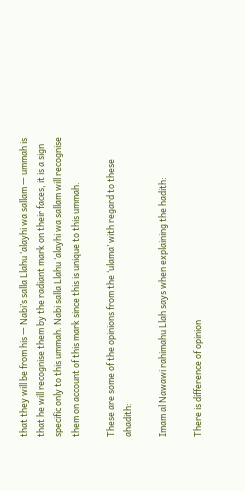that they will be from his — Nabi’s salla Llahu ‘alayhi wa sallam — ummah is that he will recognise them by the radiant mark on their faces, it is a sign specific only to this ummah. Nabi salla Llahu ‘alayhi wa sallam will recognise them on account of this mark since this is unique to this ummah.

These are some of the opinions from the ‘ulama’ with regard to these ahadith:

Imam al Nawawi rahimahu Llah says when explaining the hadith:

There is difference of opinion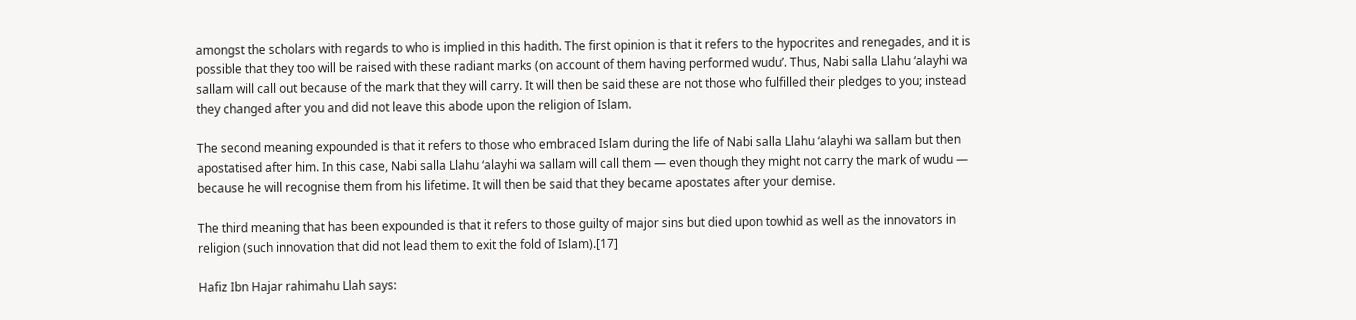amongst the scholars with regards to who is implied in this hadith. The first opinion is that it refers to the hypocrites and renegades, and it is possible that they too will be raised with these radiant marks (on account of them having performed wudu’. Thus, Nabi salla Llahu ‘alayhi wa sallam will call out because of the mark that they will carry. It will then be said these are not those who fulfilled their pledges to you; instead they changed after you and did not leave this abode upon the religion of Islam.

The second meaning expounded is that it refers to those who embraced Islam during the life of Nabi salla Llahu ‘alayhi wa sallam but then apostatised after him. In this case, Nabi salla Llahu ‘alayhi wa sallam will call them — even though they might not carry the mark of wudu — because he will recognise them from his lifetime. It will then be said that they became apostates after your demise.

The third meaning that has been expounded is that it refers to those guilty of major sins but died upon towhid as well as the innovators in religion (such innovation that did not lead them to exit the fold of Islam).[17]

Hafiz Ibn Hajar rahimahu Llah says: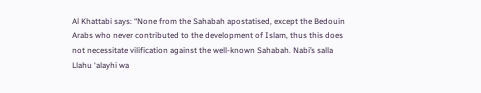Al Khattabi says: “None from the Sahabah apostatised, except the Bedouin Arabs who never contributed to the development of Islam, thus this does not necessitate vilification against the well-known Sahabah. Nabi’s salla Llahu ‘alayhi wa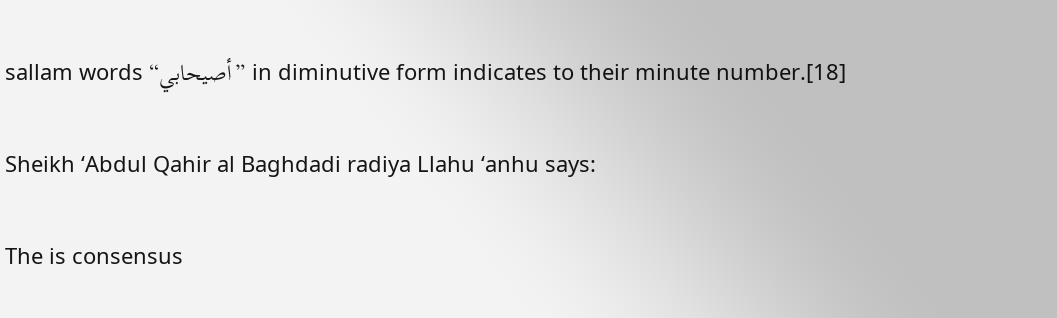sallam words “أصيحابي” in diminutive form indicates to their minute number.[18]

Sheikh ‘Abdul Qahir al Baghdadi radiya Llahu ‘anhu says:

The is consensus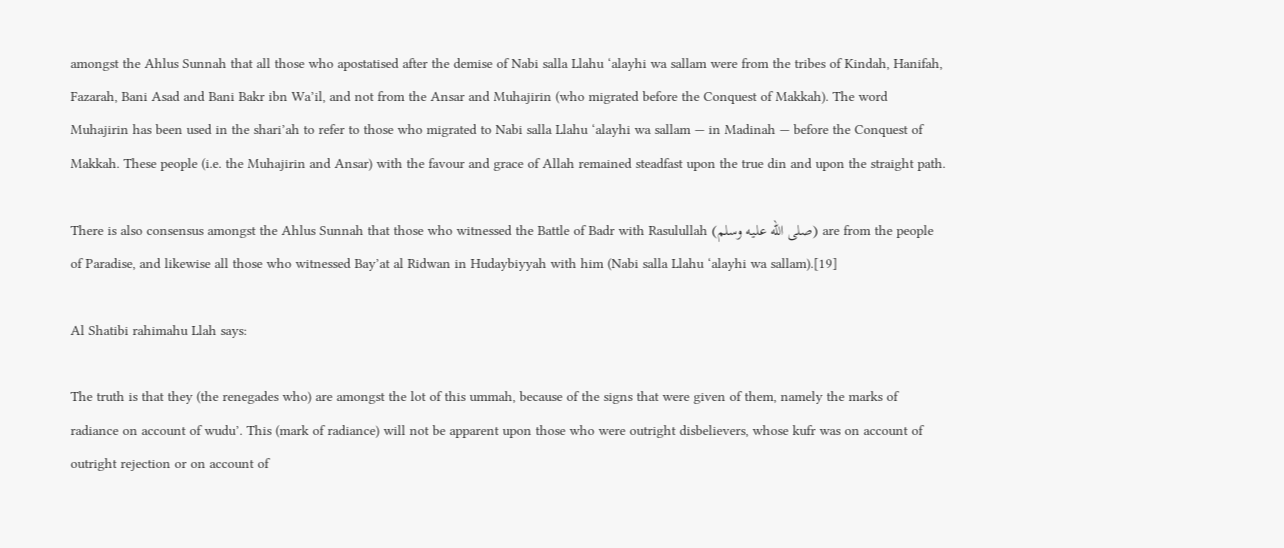amongst the Ahlus Sunnah that all those who apostatised after the demise of Nabi salla Llahu ‘alayhi wa sallam were from the tribes of Kindah, Hanifah, Fazarah, Bani Asad and Bani Bakr ibn Wa’il, and not from the Ansar and Muhajirin (who migrated before the Conquest of Makkah). The word Muhajirin has been used in the shari’ah to refer to those who migrated to Nabi salla Llahu ‘alayhi wa sallam — in Madinah — before the Conquest of Makkah. These people (i.e. the Muhajirin and Ansar) with the favour and grace of Allah remained steadfast upon the true din and upon the straight path.

There is also consensus amongst the Ahlus Sunnah that those who witnessed the Battle of Badr with Rasulullah (صلى الله عليه وسلم) are from the people of Paradise, and likewise all those who witnessed Bay’at al Ridwan in Hudaybiyyah with him (Nabi salla Llahu ‘alayhi wa sallam).[19]

Al Shatibi rahimahu Llah says:

The truth is that they (the renegades who) are amongst the lot of this ummah, because of the signs that were given of them, namely the marks of radiance on account of wudu’. This (mark of radiance) will not be apparent upon those who were outright disbelievers, whose kufr was on account of outright rejection or on account of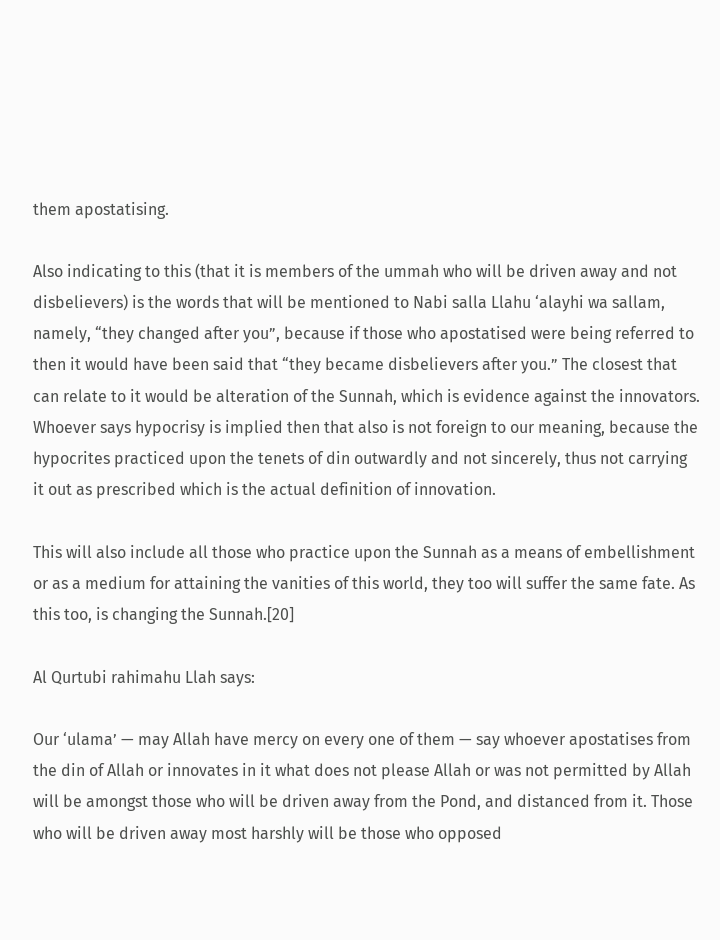them apostatising.

Also indicating to this (that it is members of the ummah who will be driven away and not disbelievers) is the words that will be mentioned to Nabi salla Llahu ‘alayhi wa sallam, namely, “they changed after you”, because if those who apostatised were being referred to then it would have been said that “they became disbelievers after you.” The closest that can relate to it would be alteration of the Sunnah, which is evidence against the innovators. Whoever says hypocrisy is implied then that also is not foreign to our meaning, because the hypocrites practiced upon the tenets of din outwardly and not sincerely, thus not carrying it out as prescribed which is the actual definition of innovation.

This will also include all those who practice upon the Sunnah as a means of embellishment or as a medium for attaining the vanities of this world, they too will suffer the same fate. As this too, is changing the Sunnah.[20]

Al Qurtubi rahimahu Llah says:

Our ‘ulama’ — may Allah have mercy on every one of them — say whoever apostatises from the din of Allah or innovates in it what does not please Allah or was not permitted by Allah will be amongst those who will be driven away from the Pond, and distanced from it. Those who will be driven away most harshly will be those who opposed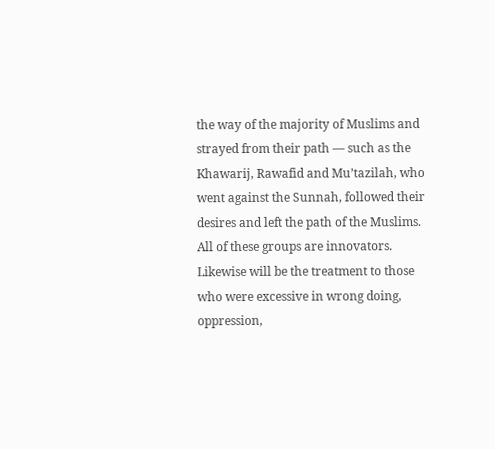the way of the majority of Muslims and strayed from their path — such as the Khawarij, Rawafid and Mu’tazilah, who went against the Sunnah, followed their desires and left the path of the Muslims. All of these groups are innovators. Likewise will be the treatment to those who were excessive in wrong doing, oppression,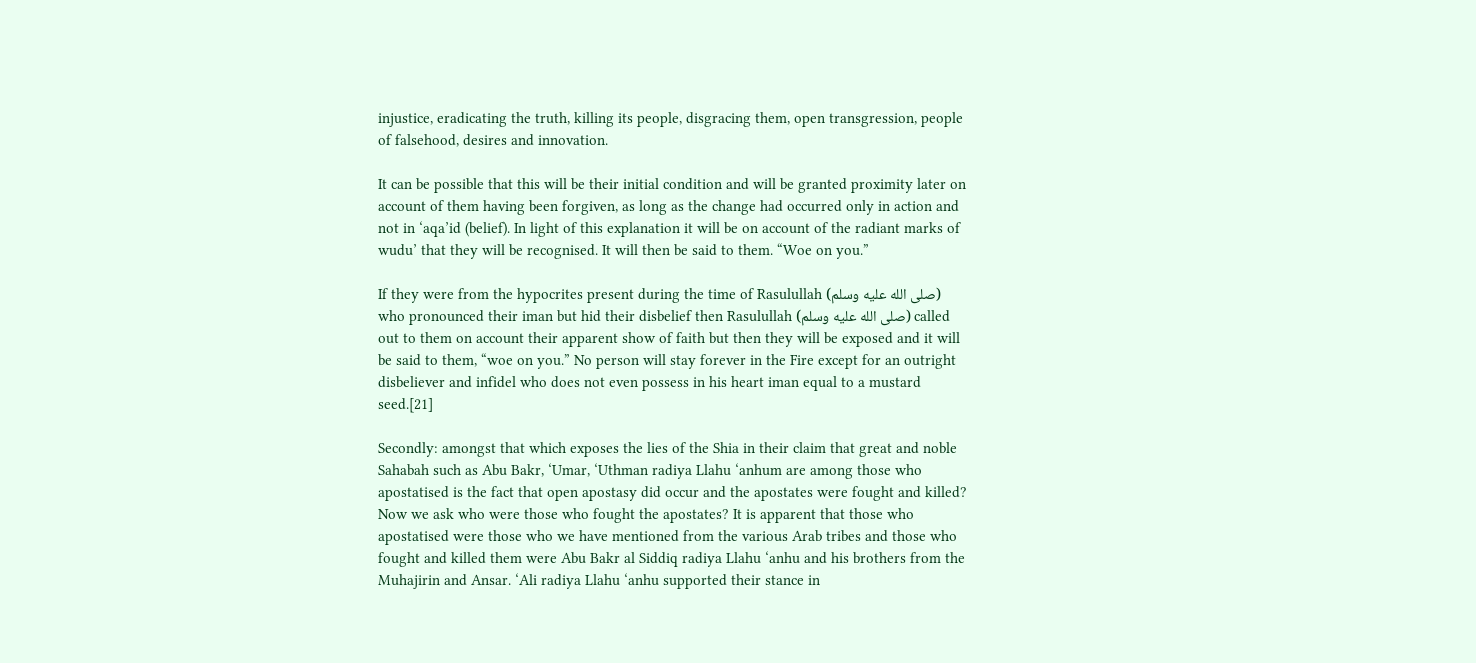injustice, eradicating the truth, killing its people, disgracing them, open transgression, people of falsehood, desires and innovation.

It can be possible that this will be their initial condition and will be granted proximity later on account of them having been forgiven, as long as the change had occurred only in action and not in ‘aqa’id (belief). In light of this explanation it will be on account of the radiant marks of wudu’ that they will be recognised. It will then be said to them. “Woe on you.”

If they were from the hypocrites present during the time of Rasulullah (صلى الله عليه وسلم) who pronounced their iman but hid their disbelief then Rasulullah (صلى الله عليه وسلم) called out to them on account their apparent show of faith but then they will be exposed and it will be said to them, “woe on you.” No person will stay forever in the Fire except for an outright disbeliever and infidel who does not even possess in his heart iman equal to a mustard seed.[21]

Secondly: amongst that which exposes the lies of the Shia in their claim that great and noble Sahabah such as Abu Bakr, ‘Umar, ‘Uthman radiya Llahu ‘anhum are among those who apostatised is the fact that open apostasy did occur and the apostates were fought and killed? Now we ask who were those who fought the apostates? It is apparent that those who apostatised were those who we have mentioned from the various Arab tribes and those who fought and killed them were Abu Bakr al Siddiq radiya Llahu ‘anhu and his brothers from the Muhajirin and Ansar. ‘Ali radiya Llahu ‘anhu supported their stance in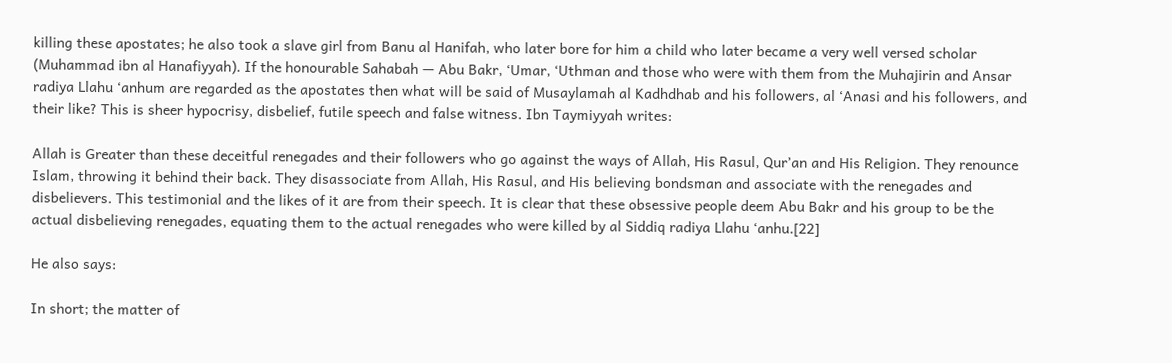killing these apostates; he also took a slave girl from Banu al Hanifah, who later bore for him a child who later became a very well versed scholar (Muhammad ibn al Hanafiyyah). If the honourable Sahabah — Abu Bakr, ‘Umar, ‘Uthman and those who were with them from the Muhajirin and Ansar radiya Llahu ‘anhum are regarded as the apostates then what will be said of Musaylamah al Kadhdhab and his followers, al ‘Anasi and his followers, and their like? This is sheer hypocrisy, disbelief, futile speech and false witness. Ibn Taymiyyah writes:

Allah is Greater than these deceitful renegades and their followers who go against the ways of Allah, His Rasul, Qur’an and His Religion. They renounce Islam, throwing it behind their back. They disassociate from Allah, His Rasul, and His believing bondsman and associate with the renegades and disbelievers. This testimonial and the likes of it are from their speech. It is clear that these obsessive people deem Abu Bakr and his group to be the actual disbelieving renegades, equating them to the actual renegades who were killed by al Siddiq radiya Llahu ‘anhu.[22]

He also says:

In short; the matter of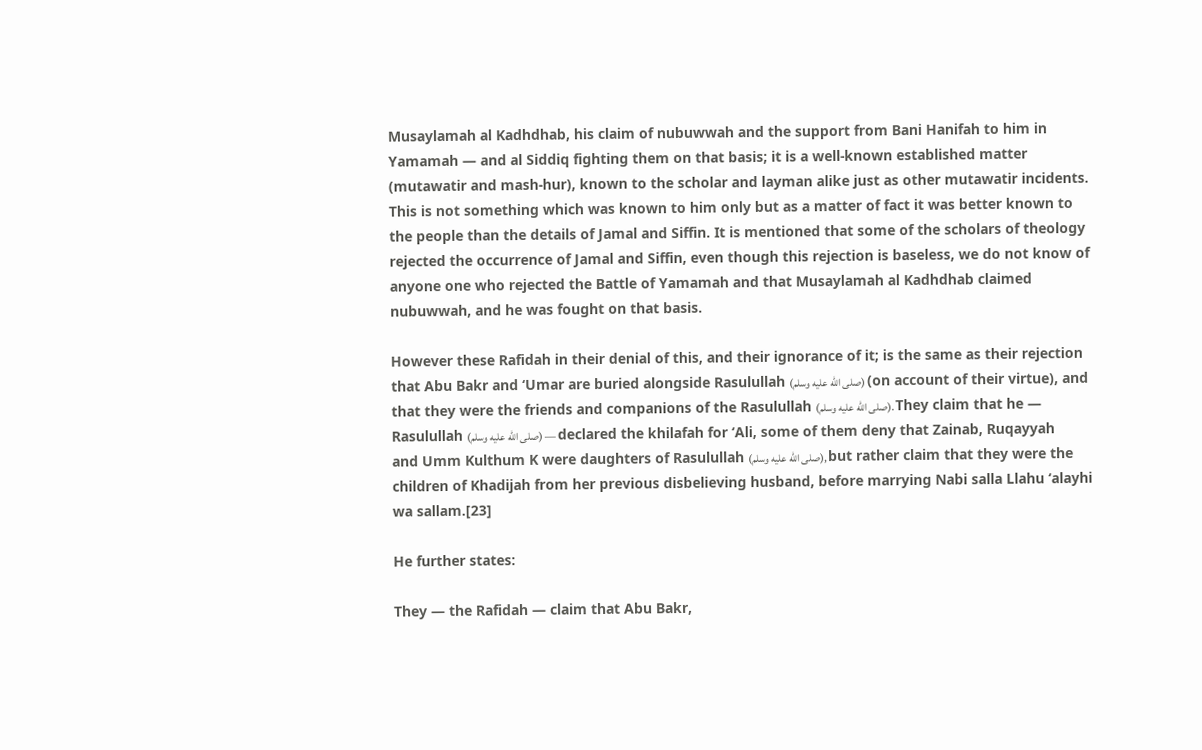Musaylamah al Kadhdhab, his claim of nubuwwah and the support from Bani Hanifah to him in Yamamah — and al Siddiq fighting them on that basis; it is a well-known established matter (mutawatir and mash-hur), known to the scholar and layman alike just as other mutawatir incidents. This is not something which was known to him only but as a matter of fact it was better known to the people than the details of Jamal and Siffin. It is mentioned that some of the scholars of theology rejected the occurrence of Jamal and Siffin, even though this rejection is baseless, we do not know of anyone one who rejected the Battle of Yamamah and that Musaylamah al Kadhdhab claimed nubuwwah, and he was fought on that basis.

However these Rafidah in their denial of this, and their ignorance of it; is the same as their rejection that Abu Bakr and ‘Umar are buried alongside Rasulullah (صلى الله عليه وسلم) (on account of their virtue), and that they were the friends and companions of the Rasulullah (صلى الله عليه وسلم). They claim that he — Rasulullah (صلى الله عليه وسلم) — declared the khilafah for ‘Ali, some of them deny that Zainab, Ruqayyah and Umm Kulthum K were daughters of Rasulullah (صلى الله عليه وسلم), but rather claim that they were the children of Khadijah from her previous disbelieving husband, before marrying Nabi salla Llahu ‘alayhi wa sallam.[23]

He further states:

They — the Rafidah — claim that Abu Bakr,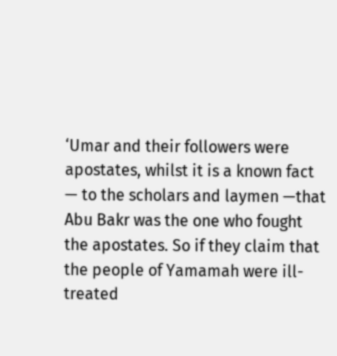‘Umar and their followers were apostates, whilst it is a known fact — to the scholars and laymen —that Abu Bakr was the one who fought the apostates. So if they claim that the people of Yamamah were ill-treated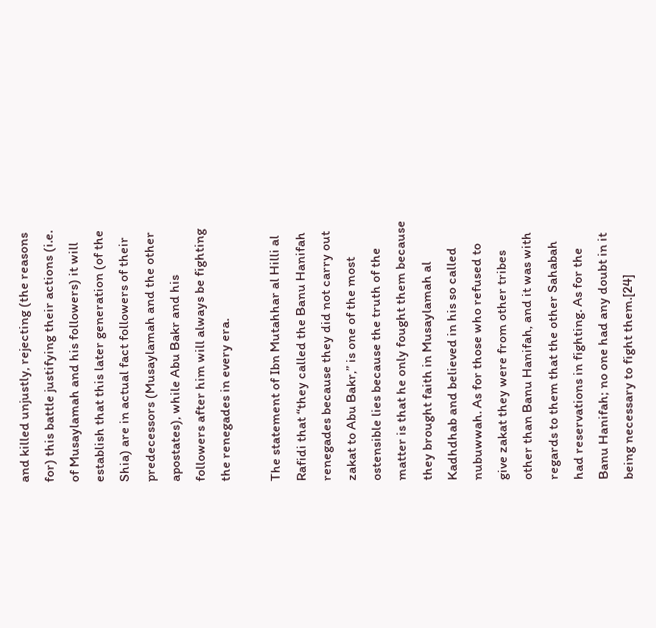and killed unjustly, rejecting (the reasons for) this battle justifying their actions (i.e. of Musaylamah and his followers) it will establish that this later generation (of the Shia) are in actual fact followers of their predecessors (Musaylamah and the other apostates), while Abu Bakr and his followers after him will always be fighting the renegades in every era.

The statement of Ibn Mutahhar al Hilli al Rafidi that “they called the Banu Hanifah renegades because they did not carry out zakat to Abu Bakr,” is one of the most ostensible lies because the truth of the matter is that he only fought them because they brought faith in Musaylamah al Kadhdhab and believed in his so called nubuwwah. As for those who refused to give zakat they were from other tribes other than Banu Hanifah, and it was with regards to them that the other Sahabah had reservations in fighting. As for the Banu Hanifah; no one had any doubt in it being necessary to fight them.[24]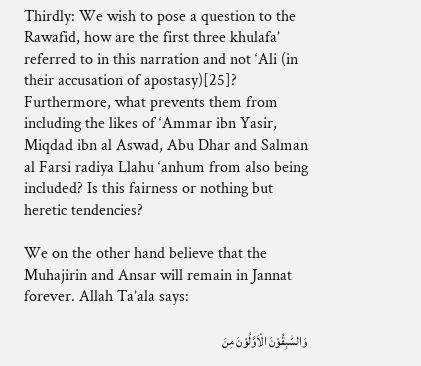Thirdly: We wish to pose a question to the Rawafid, how are the first three khulafa’ referred to in this narration and not ‘Ali (in their accusation of apostasy)[25]? Furthermore, what prevents them from including the likes of ‘Ammar ibn Yasir, Miqdad ibn al Aswad, Abu Dhar and Salman al Farsi radiya Llahu ‘anhum from also being included? Is this fairness or nothing but heretic tendencies?

We on the other hand believe that the Muhajirin and Ansar will remain in Jannat forever. Allah Ta’ala says:

وَالسّٰبِقُوْنَ الْاَوَّلُوْنَ مِنَ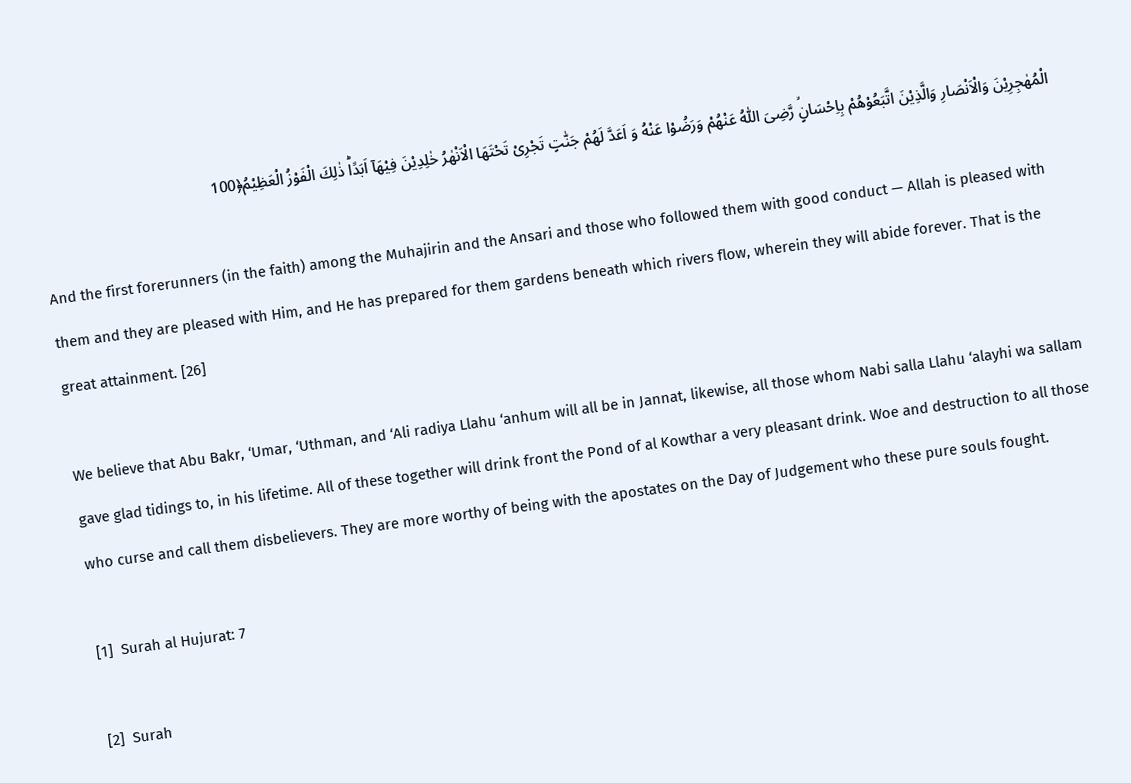الْمُهٰجِرِیْنَ وَالْاَنْصَارِ وَالَّذِیْنَ اتَّبَعُوْهُمْ بِاِحْسَانٍۙ رَّضِیَ اللّٰهُ عَنْهُمْ وَرَضُوْا عَنْهُ وَ اَعَدَّ لَهُمْ جَنّٰتٍ تَجْرِیْ تَحْتَهَا الْاَنْهٰرُ خٰلِدِیْنَ فِیْهَآ اَبَدًاؕ ذٰلِكَ الْفَوْزُ الْعَظِیْمُ﴿100

And the first forerunners (in the faith) among the Muhajirin and the Ansari and those who followed them with good conduct — Allah is pleased with them and they are pleased with Him, and He has prepared for them gardens beneath which rivers flow, wherein they will abide forever. That is the great attainment. [26]

We believe that Abu Bakr, ‘Umar, ‘Uthman, and ‘Ali radiya Llahu ‘anhum will all be in Jannat, likewise, all those whom Nabi salla Llahu ‘alayhi wa sallam gave glad tidings to, in his lifetime. All of these together will drink front the Pond of al Kowthar a very pleasant drink. Woe and destruction to all those who curse and call them disbelievers. They are more worthy of being with the apostates on the Day of Judgement who these pure souls fought.

[1]  Surah al Hujurat: 7

[2]  Surah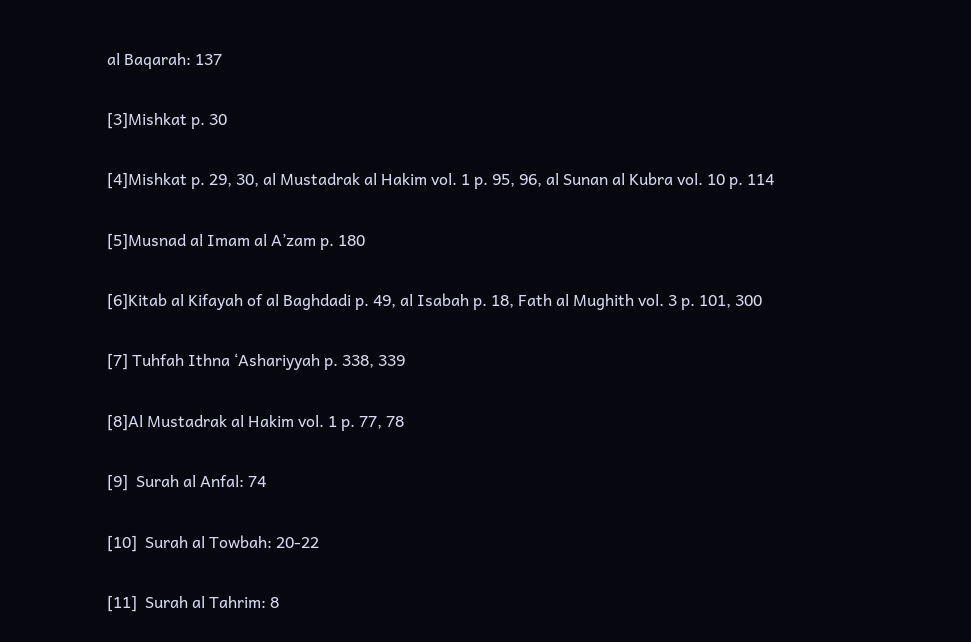al Baqarah: 137

[3]Mishkat p. 30

[4]Mishkat p. 29, 30, al Mustadrak al Hakim vol. 1 p. 95, 96, al Sunan al Kubra vol. 10 p. 114

[5]Musnad al Imam al A’zam p. 180

[6]Kitab al Kifayah of al Baghdadi p. 49, al Isabah p. 18, Fath al Mughith vol. 3 p. 101, 300

[7] Tuhfah Ithna ‘Ashariyyah p. 338, 339

[8]Al Mustadrak al Hakim vol. 1 p. 77, 78

[9]  Surah al Anfal: 74

[10]  Surah al Towbah: 20-22

[11]  Surah al Tahrim: 8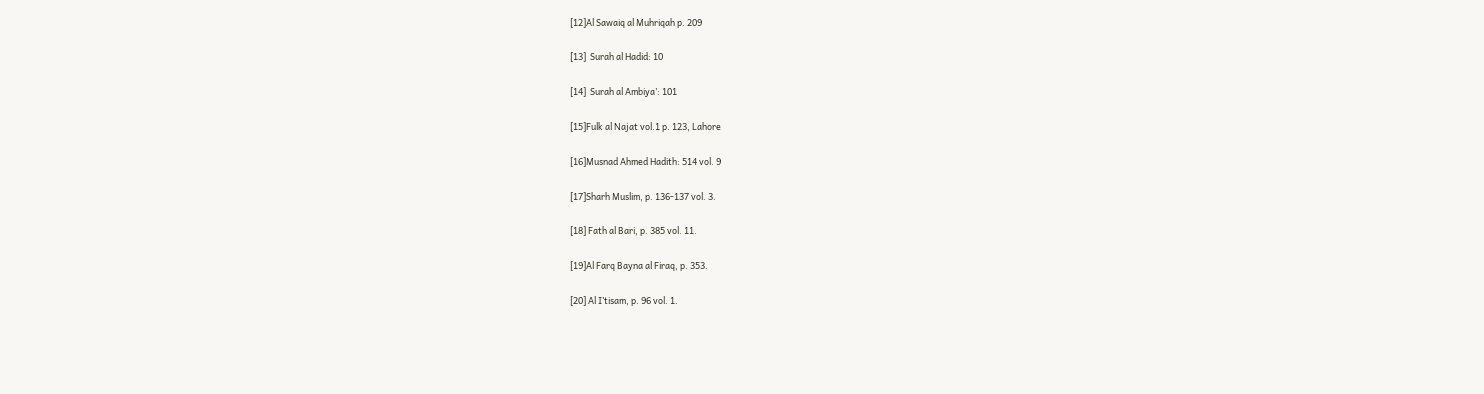[12]Al Sawaiq al Muhriqah p. 209

[13]  Surah al Hadid: 10

[14]  Surah al Ambiya’: 101

[15]Fulk al Najat vol.1 p. 123, Lahore

[16]Musnad Ahmed Hadith: 514 vol. 9

[17]Sharh Muslim, p. 136-137 vol. 3.

[18] Fath al Bari, p. 385 vol. 11.

[19]Al Farq Bayna al Firaq, p. 353.

[20] Al I’tisam, p. 96 vol. 1.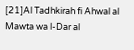[21]Al Tadhkirah fi Ahwal al Mawta wa l-Dar al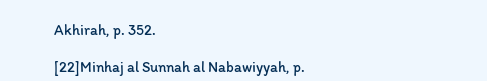Akhirah, p. 352.

[22]Minhaj al Sunnah al Nabawiyyah, p.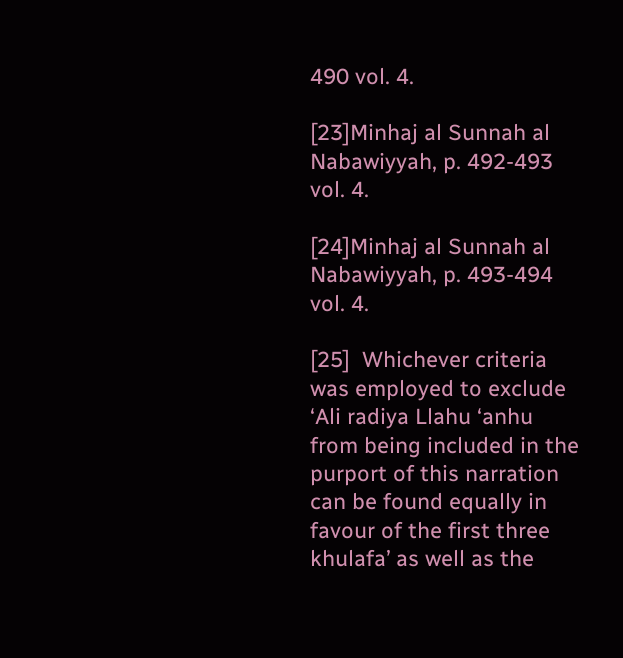490 vol. 4.

[23]Minhaj al Sunnah al Nabawiyyah, p. 492-493 vol. 4.

[24]Minhaj al Sunnah al Nabawiyyah, p. 493-494 vol. 4.

[25]  Whichever criteria was employed to exclude ‘Ali radiya Llahu ‘anhu from being included in the purport of this narration can be found equally in favour of the first three khulafa’ as well as the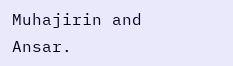Muhajirin and Ansar.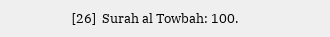[26]  Surah al Towbah: 100.